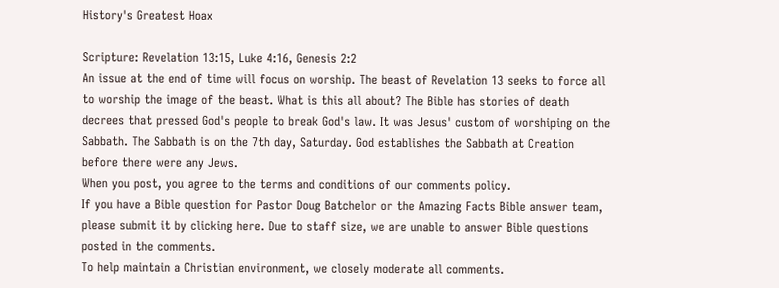History's Greatest Hoax

Scripture: Revelation 13:15, Luke 4:16, Genesis 2:2
An issue at the end of time will focus on worship. The beast of Revelation 13 seeks to force all to worship the image of the beast. What is this all about? The Bible has stories of death decrees that pressed God's people to break God's law. It was Jesus' custom of worshiping on the Sabbath. The Sabbath is on the 7th day, Saturday. God establishes the Sabbath at Creation before there were any Jews.
When you post, you agree to the terms and conditions of our comments policy.
If you have a Bible question for Pastor Doug Batchelor or the Amazing Facts Bible answer team, please submit it by clicking here. Due to staff size, we are unable to answer Bible questions posted in the comments.
To help maintain a Christian environment, we closely moderate all comments.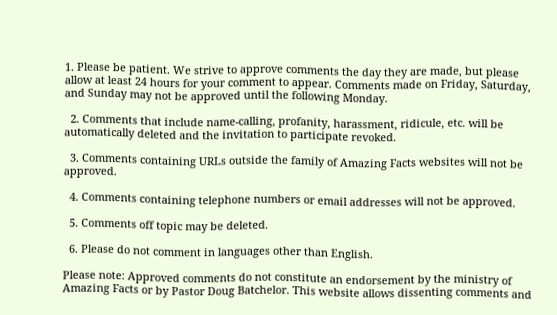1. Please be patient. We strive to approve comments the day they are made, but please allow at least 24 hours for your comment to appear. Comments made on Friday, Saturday, and Sunday may not be approved until the following Monday.

  2. Comments that include name-calling, profanity, harassment, ridicule, etc. will be automatically deleted and the invitation to participate revoked.

  3. Comments containing URLs outside the family of Amazing Facts websites will not be approved.

  4. Comments containing telephone numbers or email addresses will not be approved.

  5. Comments off topic may be deleted.

  6. Please do not comment in languages other than English.

Please note: Approved comments do not constitute an endorsement by the ministry of Amazing Facts or by Pastor Doug Batchelor. This website allows dissenting comments and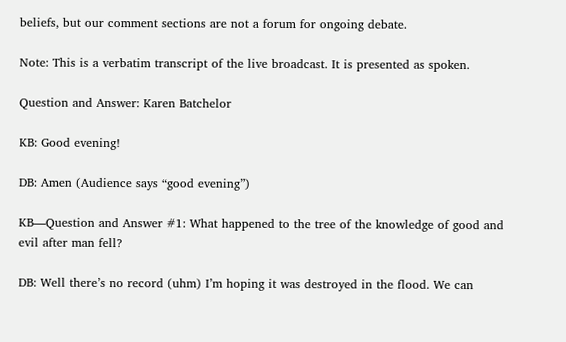beliefs, but our comment sections are not a forum for ongoing debate.

Note: This is a verbatim transcript of the live broadcast. It is presented as spoken.

Question and Answer: Karen Batchelor

KB: Good evening!

DB: Amen (Audience says “good evening”)

KB—Question and Answer #1: What happened to the tree of the knowledge of good and evil after man fell?

DB: Well there’s no record (uhm) I’m hoping it was destroyed in the flood. We can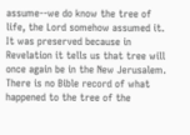assume--we do know the tree of life, the Lord somehow assumed it. It was preserved because in Revelation it tells us that tree will once again be in the New Jerusalem. There is no Bible record of what happened to the tree of the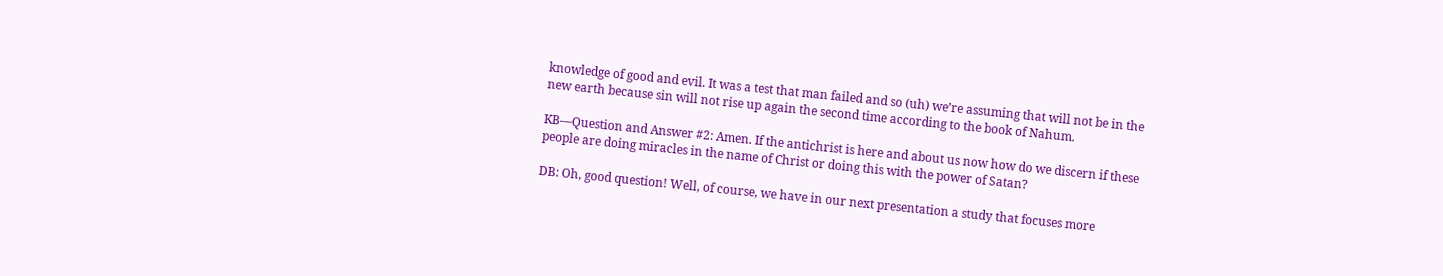knowledge of good and evil. It was a test that man failed and so (uh) we’re assuming that will not be in the new earth because sin will not rise up again the second time according to the book of Nahum.

KB—Question and Answer #2: Amen. If the antichrist is here and about us now how do we discern if these people are doing miracles in the name of Christ or doing this with the power of Satan?

DB: Oh, good question! Well, of course, we have in our next presentation a study that focuses more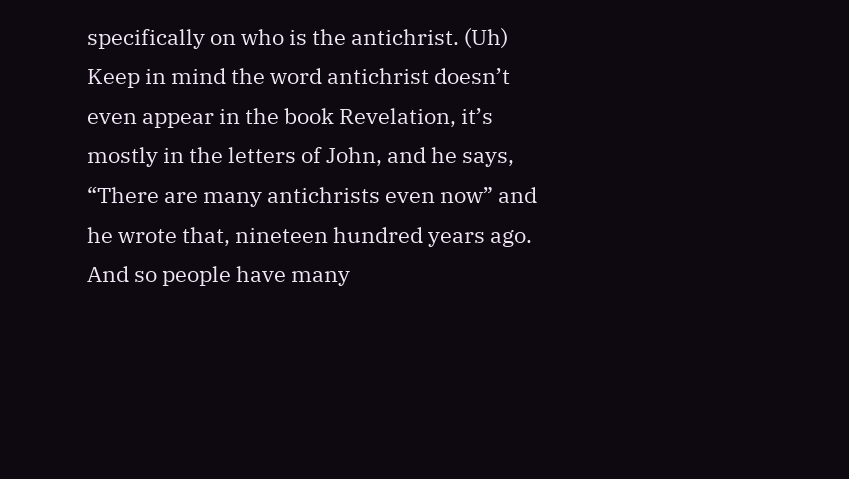specifically on who is the antichrist. (Uh) Keep in mind the word antichrist doesn’t even appear in the book Revelation, it’s mostly in the letters of John, and he says, “There are many antichrists even now” and he wrote that, nineteen hundred years ago. And so people have many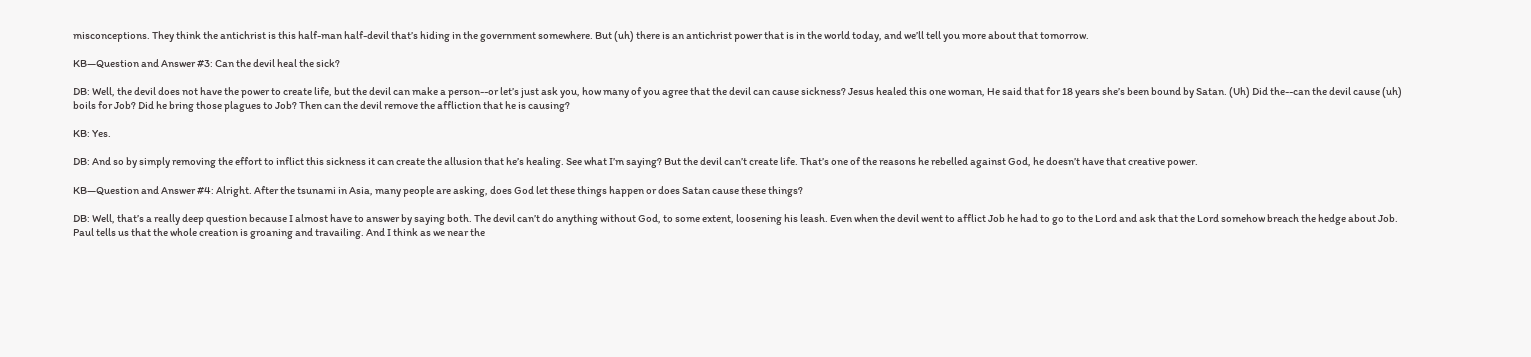misconceptions. They think the antichrist is this half-man half-devil that’s hiding in the government somewhere. But (uh) there is an antichrist power that is in the world today, and we’ll tell you more about that tomorrow.

KB—Question and Answer #3: Can the devil heal the sick?

DB: Well, the devil does not have the power to create life, but the devil can make a person--or let’s just ask you, how many of you agree that the devil can cause sickness? Jesus healed this one woman, He said that for 18 years she’s been bound by Satan. (Uh) Did the--can the devil cause (uh) boils for Job? Did he bring those plagues to Job? Then can the devil remove the affliction that he is causing?

KB: Yes.

DB: And so by simply removing the effort to inflict this sickness it can create the allusion that he’s healing. See what I’m saying? But the devil can’t create life. That’s one of the reasons he rebelled against God, he doesn’t have that creative power.

KB—Question and Answer #4: Alright. After the tsunami in Asia, many people are asking, does God let these things happen or does Satan cause these things?

DB: Well, that’s a really deep question because I almost have to answer by saying both. The devil can’t do anything without God, to some extent, loosening his leash. Even when the devil went to afflict Job he had to go to the Lord and ask that the Lord somehow breach the hedge about Job. Paul tells us that the whole creation is groaning and travailing. And I think as we near the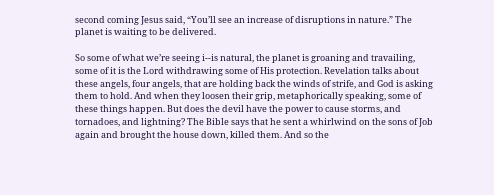second coming Jesus said, “You’ll see an increase of disruptions in nature.” The planet is waiting to be delivered.

So some of what we’re seeing i--is natural, the planet is groaning and travailing, some of it is the Lord withdrawing some of His protection. Revelation talks about these angels, four angels, that are holding back the winds of strife, and God is asking them to hold. And when they loosen their grip, metaphorically speaking, some of these things happen. But does the devil have the power to cause storms, and tornadoes, and lightning? The Bible says that he sent a whirlwind on the sons of Job again and brought the house down, killed them. And so the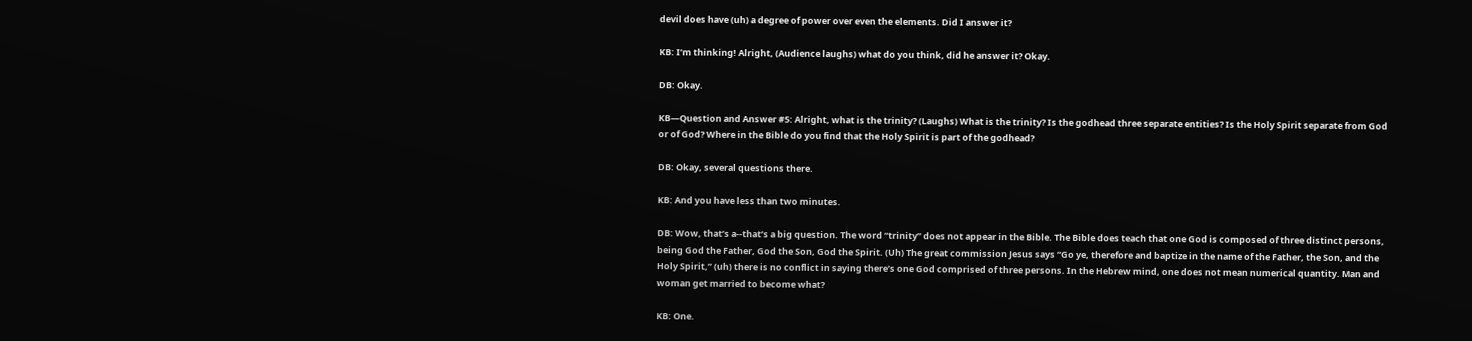devil does have (uh) a degree of power over even the elements. Did I answer it?

KB: I’m thinking! Alright, (Audience laughs) what do you think, did he answer it? Okay.

DB: Okay.

KB—Question and Answer #5: Alright, what is the trinity? (Laughs) What is the trinity? Is the godhead three separate entities? Is the Holy Spirit separate from God or of God? Where in the Bible do you find that the Holy Spirit is part of the godhead?

DB: Okay, several questions there.

KB: And you have less than two minutes.

DB: Wow, that’s a--that’s a big question. The word “trinity” does not appear in the Bible. The Bible does teach that one God is composed of three distinct persons, being God the Father, God the Son, God the Spirit. (Uh) The great commission Jesus says “Go ye, therefore and baptize in the name of the Father, the Son, and the Holy Spirit,” (uh) there is no conflict in saying there’s one God comprised of three persons. In the Hebrew mind, one does not mean numerical quantity. Man and woman get married to become what?

KB: One.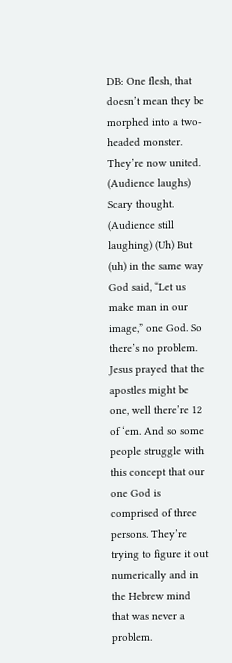DB: One flesh, that doesn’t mean they be morphed into a two-headed monster. They’re now united. (Audience laughs) Scary thought. (Audience still laughing) (Uh) But (uh) in the same way God said, “Let us make man in our image,” one God. So there’s no problem. Jesus prayed that the apostles might be one, well there’re 12 of ‘em. And so some people struggle with this concept that our one God is comprised of three persons. They’re trying to figure it out numerically and in the Hebrew mind that was never a problem.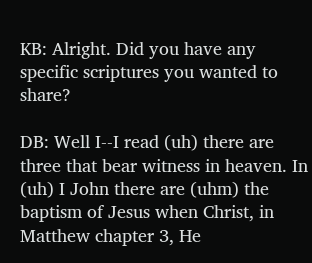KB: Alright. Did you have any specific scriptures you wanted to share?

DB: Well I--I read (uh) there are three that bear witness in heaven. In (uh) I John there are (uhm) the baptism of Jesus when Christ, in Matthew chapter 3, He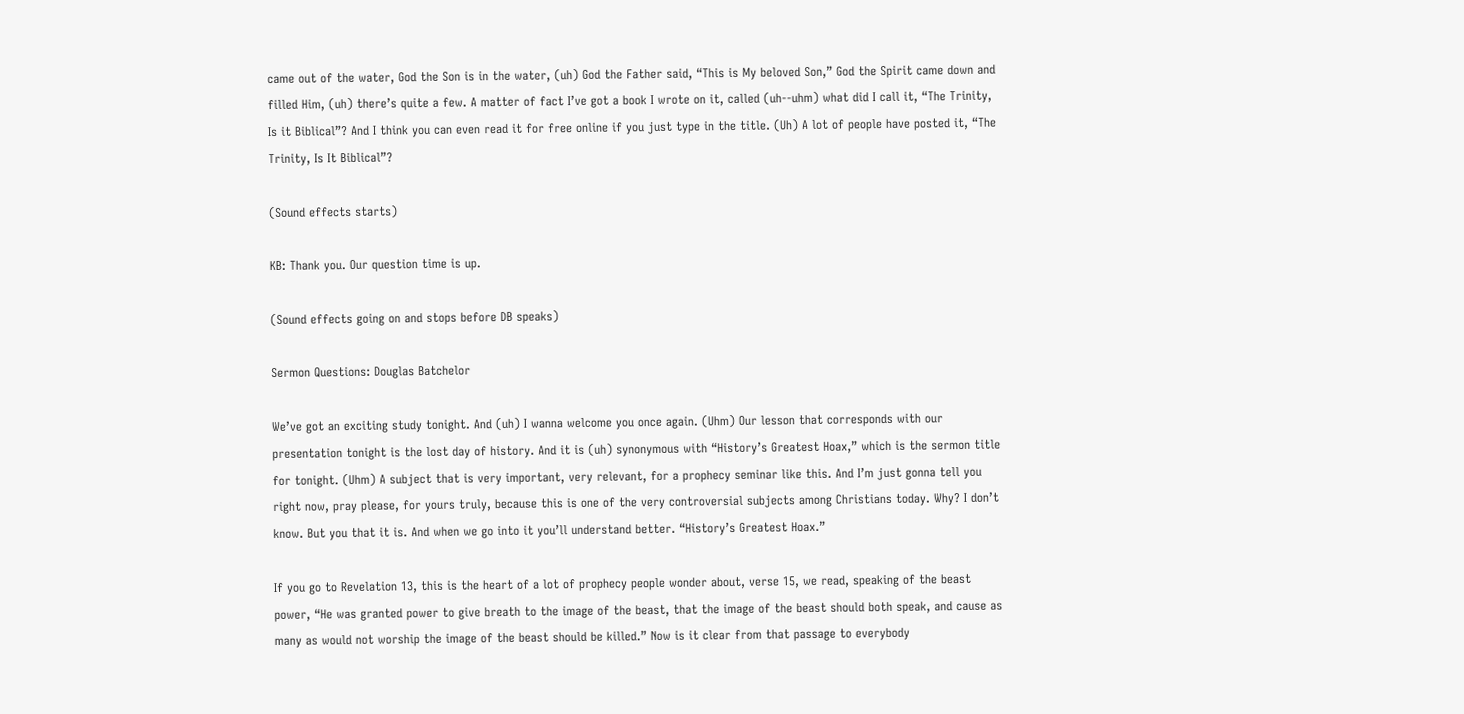came out of the water, God the Son is in the water, (uh) God the Father said, “This is My beloved Son,” God the Spirit came down and filled Him, (uh) there’s quite a few. A matter of fact I’ve got a book I wrote on it, called (uh--uhm) what did I call it, “The Trinity, Is it Biblical”? And I think you can even read it for free online if you just type in the title. (Uh) A lot of people have posted it, “The Trinity, Is It Biblical”?

(Sound effects starts)

KB: Thank you. Our question time is up.

(Sound effects going on and stops before DB speaks)

Sermon Questions: Douglas Batchelor

We’ve got an exciting study tonight. And (uh) I wanna welcome you once again. (Uhm) Our lesson that corresponds with our presentation tonight is the lost day of history. And it is (uh) synonymous with “History’s Greatest Hoax,” which is the sermon title for tonight. (Uhm) A subject that is very important, very relevant, for a prophecy seminar like this. And I’m just gonna tell you right now, pray please, for yours truly, because this is one of the very controversial subjects among Christians today. Why? I don’t know. But you that it is. And when we go into it you’ll understand better. “History’s Greatest Hoax.”

If you go to Revelation 13, this is the heart of a lot of prophecy people wonder about, verse 15, we read, speaking of the beast power, “He was granted power to give breath to the image of the beast, that the image of the beast should both speak, and cause as many as would not worship the image of the beast should be killed.” Now is it clear from that passage to everybody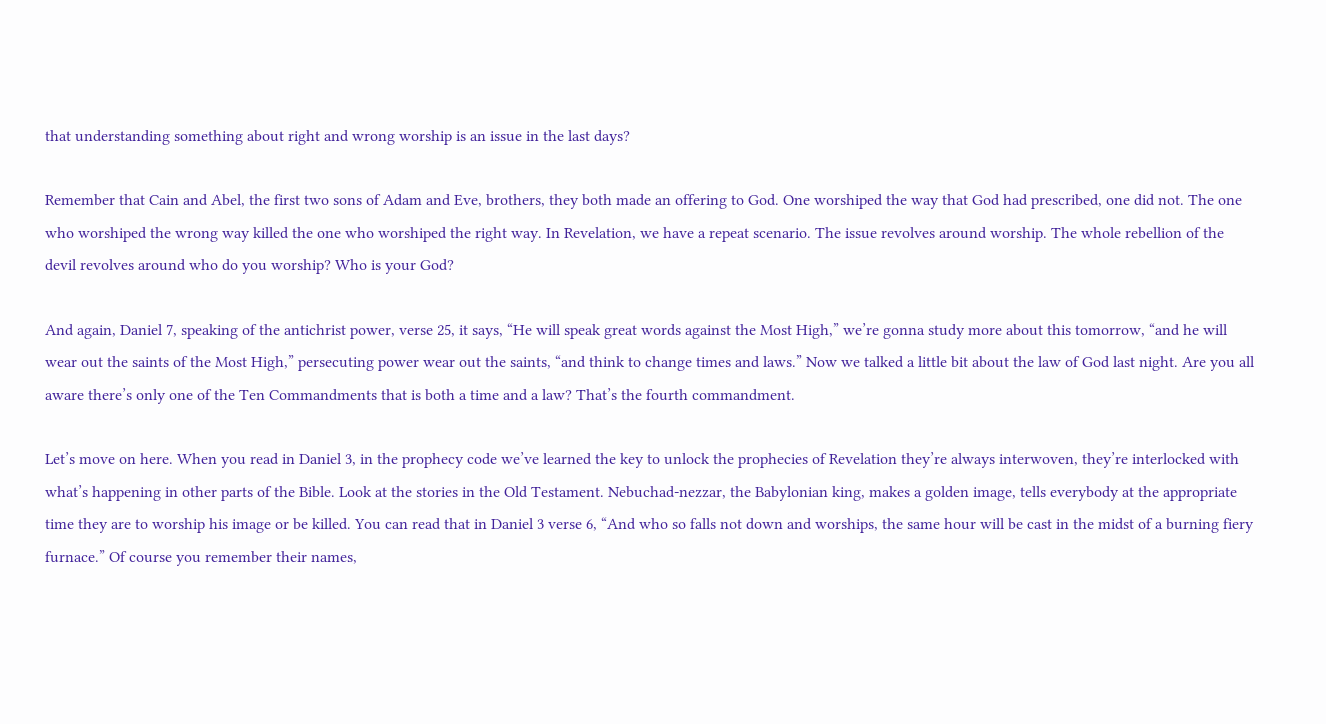that understanding something about right and wrong worship is an issue in the last days?

Remember that Cain and Abel, the first two sons of Adam and Eve, brothers, they both made an offering to God. One worshiped the way that God had prescribed, one did not. The one who worshiped the wrong way killed the one who worshiped the right way. In Revelation, we have a repeat scenario. The issue revolves around worship. The whole rebellion of the devil revolves around who do you worship? Who is your God?

And again, Daniel 7, speaking of the antichrist power, verse 25, it says, “He will speak great words against the Most High,” we’re gonna study more about this tomorrow, “and he will wear out the saints of the Most High,” persecuting power wear out the saints, “and think to change times and laws.” Now we talked a little bit about the law of God last night. Are you all aware there’s only one of the Ten Commandments that is both a time and a law? That’s the fourth commandment.

Let’s move on here. When you read in Daniel 3, in the prophecy code we’ve learned the key to unlock the prophecies of Revelation they’re always interwoven, they’re interlocked with what’s happening in other parts of the Bible. Look at the stories in the Old Testament. Nebuchad-nezzar, the Babylonian king, makes a golden image, tells everybody at the appropriate time they are to worship his image or be killed. You can read that in Daniel 3 verse 6, “And who so falls not down and worships, the same hour will be cast in the midst of a burning fiery furnace.” Of course you remember their names,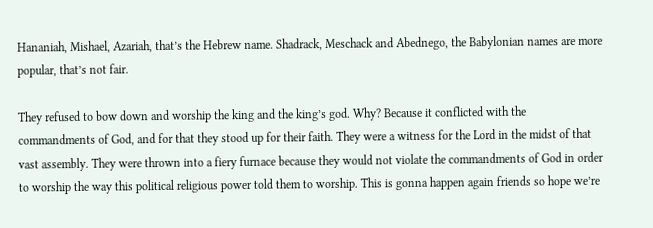Hananiah, Mishael, Azariah, that’s the Hebrew name. Shadrack, Meschack and Abednego, the Babylonian names are more popular, that’s not fair.

They refused to bow down and worship the king and the king’s god. Why? Because it conflicted with the commandments of God, and for that they stood up for their faith. They were a witness for the Lord in the midst of that vast assembly. They were thrown into a fiery furnace because they would not violate the commandments of God in order to worship the way this political religious power told them to worship. This is gonna happen again friends so hope we’re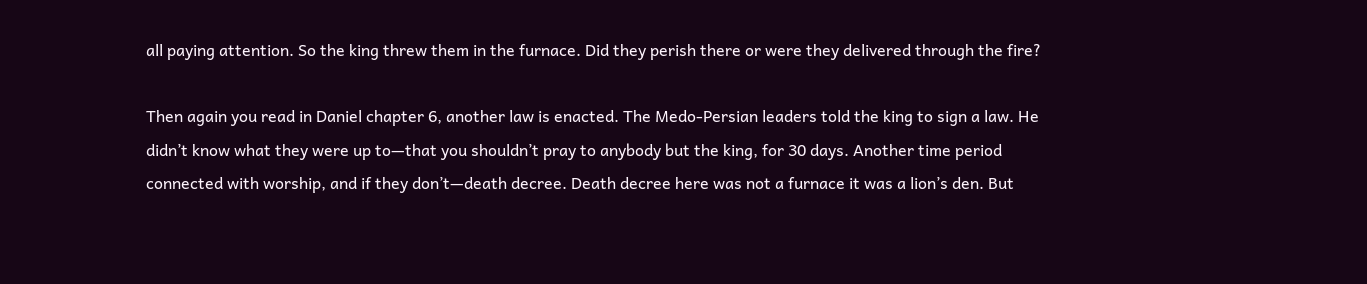all paying attention. So the king threw them in the furnace. Did they perish there or were they delivered through the fire?

Then again you read in Daniel chapter 6, another law is enacted. The Medo-Persian leaders told the king to sign a law. He didn’t know what they were up to—that you shouldn’t pray to anybody but the king, for 30 days. Another time period connected with worship, and if they don’t—death decree. Death decree here was not a furnace it was a lion’s den. But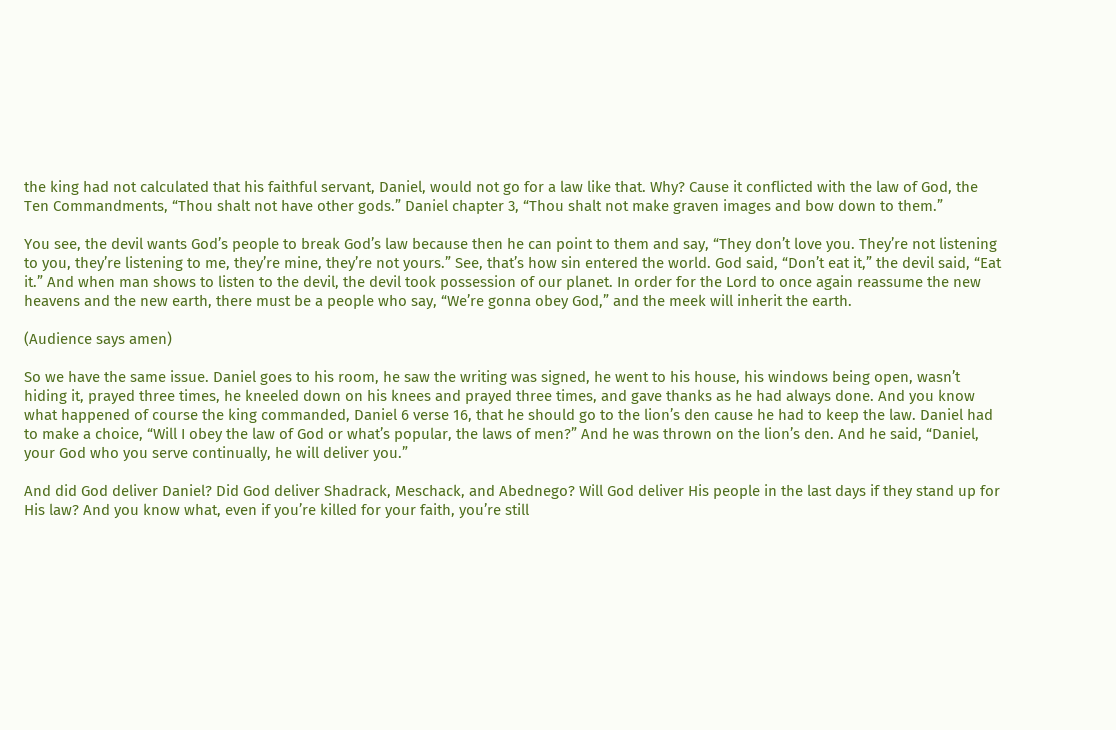the king had not calculated that his faithful servant, Daniel, would not go for a law like that. Why? Cause it conflicted with the law of God, the Ten Commandments, “Thou shalt not have other gods.” Daniel chapter 3, “Thou shalt not make graven images and bow down to them.”

You see, the devil wants God’s people to break God’s law because then he can point to them and say, “They don’t love you. They’re not listening to you, they’re listening to me, they’re mine, they’re not yours.” See, that’s how sin entered the world. God said, “Don’t eat it,” the devil said, “Eat it.” And when man shows to listen to the devil, the devil took possession of our planet. In order for the Lord to once again reassume the new heavens and the new earth, there must be a people who say, “We’re gonna obey God,” and the meek will inherit the earth.

(Audience says amen)

So we have the same issue. Daniel goes to his room, he saw the writing was signed, he went to his house, his windows being open, wasn’t hiding it, prayed three times, he kneeled down on his knees and prayed three times, and gave thanks as he had always done. And you know what happened of course the king commanded, Daniel 6 verse 16, that he should go to the lion’s den cause he had to keep the law. Daniel had to make a choice, “Will I obey the law of God or what’s popular, the laws of men?” And he was thrown on the lion’s den. And he said, “Daniel, your God who you serve continually, he will deliver you.”

And did God deliver Daniel? Did God deliver Shadrack, Meschack, and Abednego? Will God deliver His people in the last days if they stand up for His law? And you know what, even if you’re killed for your faith, you’re still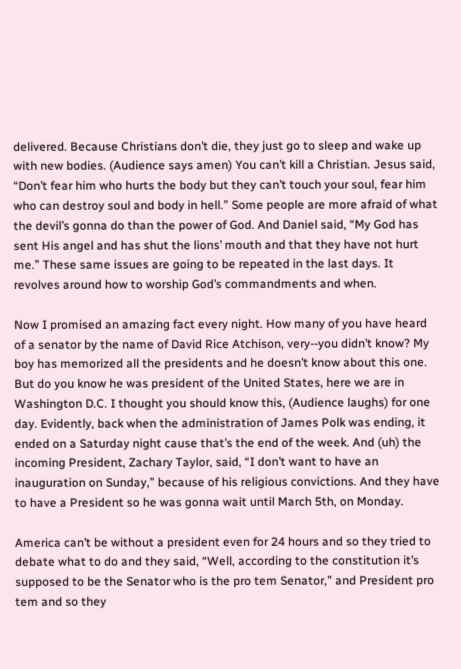delivered. Because Christians don’t die, they just go to sleep and wake up with new bodies. (Audience says amen) You can’t kill a Christian. Jesus said, “Don’t fear him who hurts the body but they can’t touch your soul, fear him who can destroy soul and body in hell.” Some people are more afraid of what the devil’s gonna do than the power of God. And Daniel said, “My God has sent His angel and has shut the lions’ mouth and that they have not hurt me.” These same issues are going to be repeated in the last days. It revolves around how to worship God’s commandments and when.

Now I promised an amazing fact every night. How many of you have heard of a senator by the name of David Rice Atchison, very--you didn’t know? My boy has memorized all the presidents and he doesn’t know about this one. But do you know he was president of the United States, here we are in Washington D.C. I thought you should know this, (Audience laughs) for one day. Evidently, back when the administration of James Polk was ending, it ended on a Saturday night cause that’s the end of the week. And (uh) the incoming President, Zachary Taylor, said, “I don’t want to have an inauguration on Sunday,” because of his religious convictions. And they have to have a President so he was gonna wait until March 5th, on Monday.

America can’t be without a president even for 24 hours and so they tried to debate what to do and they said, “Well, according to the constitution it’s supposed to be the Senator who is the pro tem Senator,” and President pro tem and so they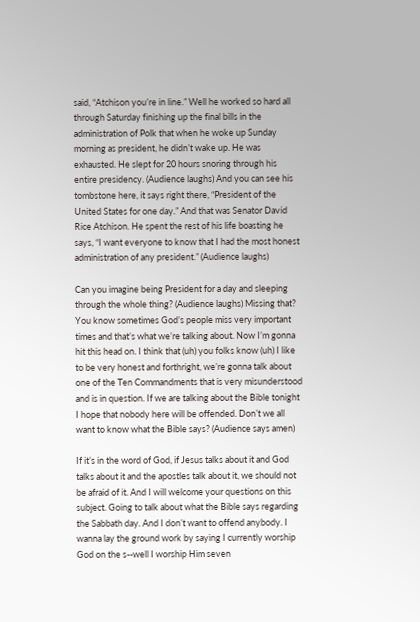said, “Atchison you’re in line.” Well he worked so hard all through Saturday finishing up the final bills in the administration of Polk that when he woke up Sunday morning as president, he didn’t wake up. He was exhausted. He slept for 20 hours snoring through his entire presidency. (Audience laughs) And you can see his tombstone here, it says right there, “President of the United States for one day.” And that was Senator David Rice Atchison. He spent the rest of his life boasting he says, “I want everyone to know that I had the most honest administration of any president.” (Audience laughs)

Can you imagine being President for a day and sleeping through the whole thing? (Audience laughs) Missing that? You know sometimes God’s people miss very important times and that’s what we’re talking about. Now I’m gonna hit this head on. I think that (uh) you folks know (uh) I like to be very honest and forthright, we’re gonna talk about one of the Ten Commandments that is very misunderstood and is in question. If we are talking about the Bible tonight I hope that nobody here will be offended. Don’t we all want to know what the Bible says? (Audience says amen)

If it’s in the word of God, if Jesus talks about it and God talks about it and the apostles talk about it, we should not be afraid of it. And I will welcome your questions on this subject. Going to talk about what the Bible says regarding the Sabbath day. And I don’t want to offend anybody. I wanna lay the ground work by saying I currently worship God on the s--well I worship Him seven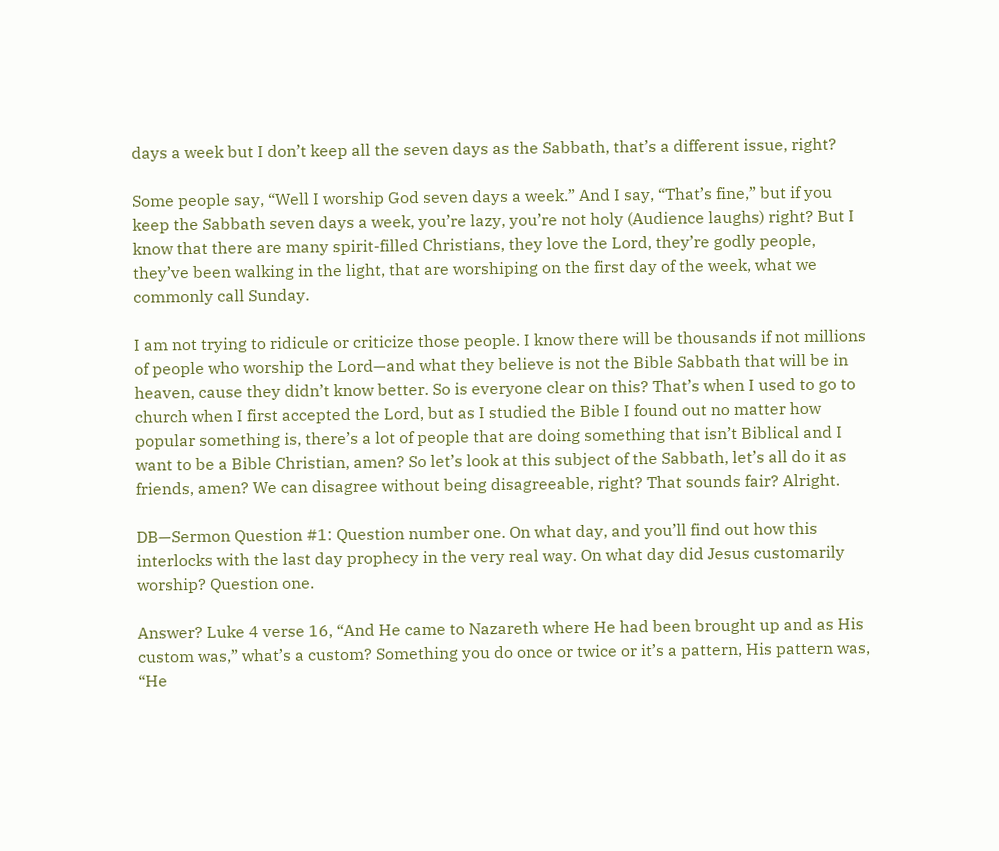days a week but I don’t keep all the seven days as the Sabbath, that’s a different issue, right?

Some people say, “Well I worship God seven days a week.” And I say, “That’s fine,” but if you keep the Sabbath seven days a week, you’re lazy, you’re not holy (Audience laughs) right? But I know that there are many spirit-filled Christians, they love the Lord, they’re godly people, they’ve been walking in the light, that are worshiping on the first day of the week, what we commonly call Sunday.

I am not trying to ridicule or criticize those people. I know there will be thousands if not millions of people who worship the Lord—and what they believe is not the Bible Sabbath that will be in heaven, cause they didn’t know better. So is everyone clear on this? That’s when I used to go to church when I first accepted the Lord, but as I studied the Bible I found out no matter how popular something is, there’s a lot of people that are doing something that isn’t Biblical and I want to be a Bible Christian, amen? So let’s look at this subject of the Sabbath, let’s all do it as friends, amen? We can disagree without being disagreeable, right? That sounds fair? Alright.

DB—Sermon Question #1: Question number one. On what day, and you’ll find out how this interlocks with the last day prophecy in the very real way. On what day did Jesus customarily worship? Question one.

Answer? Luke 4 verse 16, “And He came to Nazareth where He had been brought up and as His custom was,” what’s a custom? Something you do once or twice or it’s a pattern, His pattern was, “He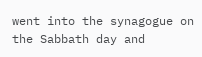went into the synagogue on the Sabbath day and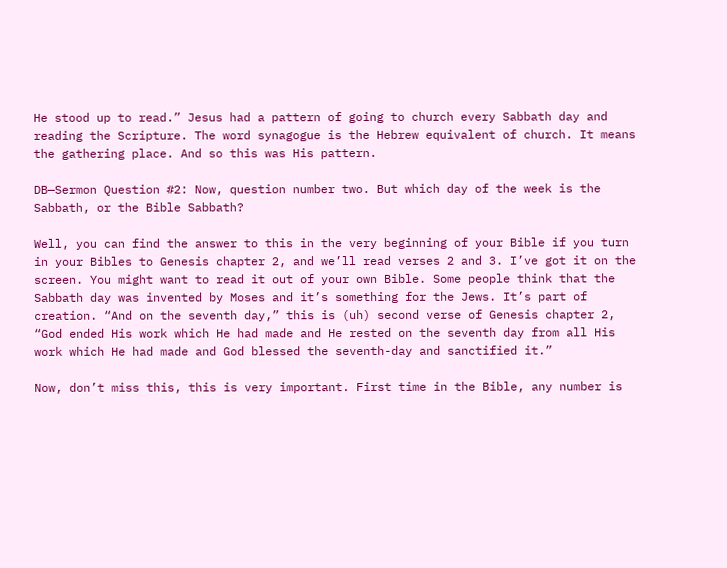He stood up to read.” Jesus had a pattern of going to church every Sabbath day and reading the Scripture. The word synagogue is the Hebrew equivalent of church. It means the gathering place. And so this was His pattern.

DB—Sermon Question #2: Now, question number two. But which day of the week is the Sabbath, or the Bible Sabbath?

Well, you can find the answer to this in the very beginning of your Bible if you turn in your Bibles to Genesis chapter 2, and we’ll read verses 2 and 3. I’ve got it on the screen. You might want to read it out of your own Bible. Some people think that the Sabbath day was invented by Moses and it’s something for the Jews. It’s part of creation. “And on the seventh day,” this is (uh) second verse of Genesis chapter 2, “God ended His work which He had made and He rested on the seventh day from all His work which He had made and God blessed the seventh-day and sanctified it.”

Now, don’t miss this, this is very important. First time in the Bible, any number is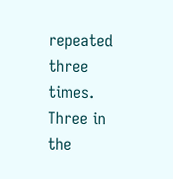repeated three times. Three in the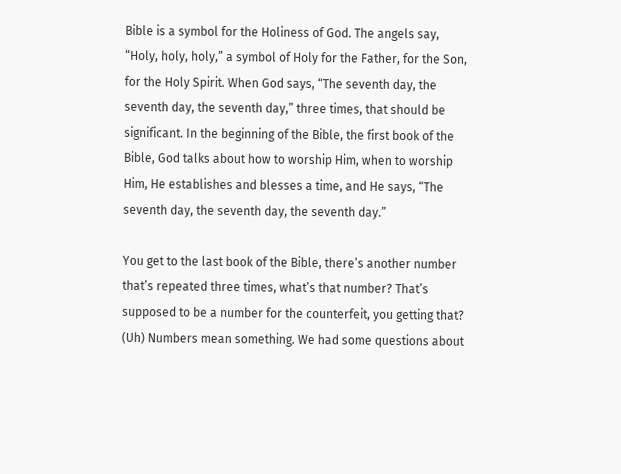Bible is a symbol for the Holiness of God. The angels say, “Holy, holy, holy,” a symbol of Holy for the Father, for the Son, for the Holy Spirit. When God says, “The seventh day, the seventh day, the seventh day,” three times, that should be significant. In the beginning of the Bible, the first book of the Bible, God talks about how to worship Him, when to worship Him, He establishes and blesses a time, and He says, “The seventh day, the seventh day, the seventh day.”

You get to the last book of the Bible, there’s another number that’s repeated three times, what’s that number? That’s supposed to be a number for the counterfeit, you getting that? (Uh) Numbers mean something. We had some questions about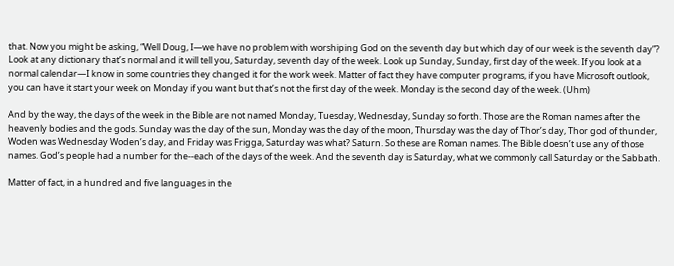that. Now you might be asking, “Well Doug, I—we have no problem with worshiping God on the seventh day but which day of our week is the seventh day”? Look at any dictionary that’s normal and it will tell you, Saturday, seventh day of the week. Look up Sunday, Sunday, first day of the week. If you look at a normal calendar—I know in some countries they changed it for the work week. Matter of fact they have computer programs, if you have Microsoft outlook, you can have it start your week on Monday if you want but that’s not the first day of the week. Monday is the second day of the week. (Uhm)

And by the way, the days of the week in the Bible are not named Monday, Tuesday, Wednesday, Sunday so forth. Those are the Roman names after the heavenly bodies and the gods. Sunday was the day of the sun, Monday was the day of the moon, Thursday was the day of Thor’s day, Thor god of thunder, Woden was Wednesday Woden’s day, and Friday was Frigga, Saturday was what? Saturn. So these are Roman names. The Bible doesn’t use any of those names. God’s people had a number for the--each of the days of the week. And the seventh day is Saturday, what we commonly call Saturday or the Sabbath.

Matter of fact, in a hundred and five languages in the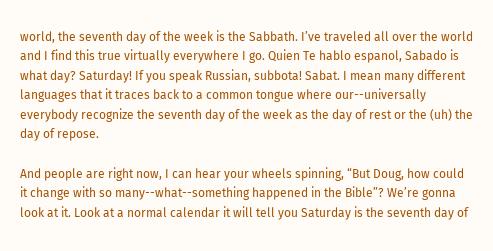world, the seventh day of the week is the Sabbath. I’ve traveled all over the world and I find this true virtually everywhere I go. Quien Te hablo espanol, Sabado is what day? Saturday! If you speak Russian, subbota! Sabat. I mean many different languages that it traces back to a common tongue where our--universally everybody recognize the seventh day of the week as the day of rest or the (uh) the day of repose.

And people are right now, I can hear your wheels spinning, “But Doug, how could it change with so many--what--something happened in the Bible”? We’re gonna look at it. Look at a normal calendar it will tell you Saturday is the seventh day of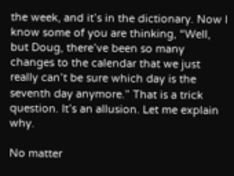the week, and it’s in the dictionary. Now I know some of you are thinking, “Well, but Doug, there’ve been so many changes to the calendar that we just really can’t be sure which day is the seventh day anymore.” That is a trick question. It’s an allusion. Let me explain why.

No matter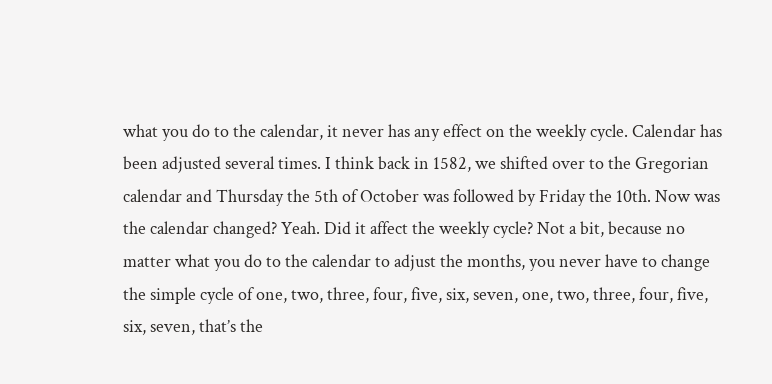what you do to the calendar, it never has any effect on the weekly cycle. Calendar has been adjusted several times. I think back in 1582, we shifted over to the Gregorian calendar and Thursday the 5th of October was followed by Friday the 10th. Now was the calendar changed? Yeah. Did it affect the weekly cycle? Not a bit, because no matter what you do to the calendar to adjust the months, you never have to change the simple cycle of one, two, three, four, five, six, seven, one, two, three, four, five, six, seven, that’s the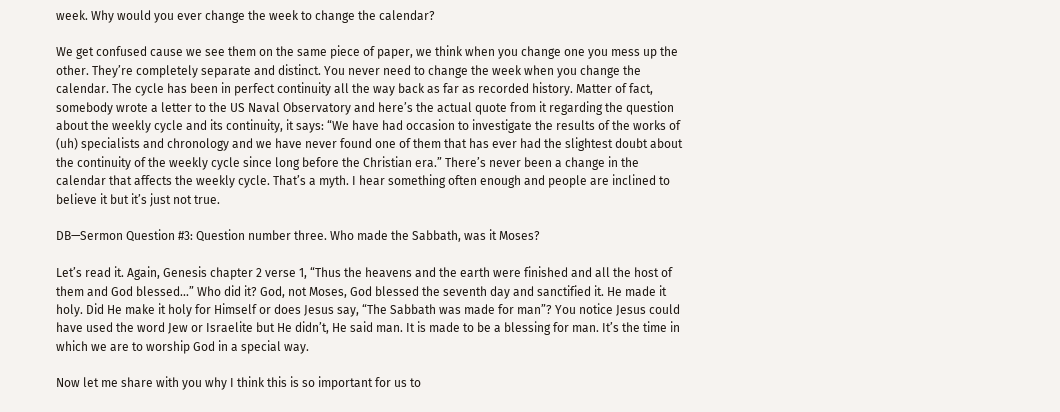week. Why would you ever change the week to change the calendar?

We get confused cause we see them on the same piece of paper, we think when you change one you mess up the other. They’re completely separate and distinct. You never need to change the week when you change the calendar. The cycle has been in perfect continuity all the way back as far as recorded history. Matter of fact, somebody wrote a letter to the US Naval Observatory and here’s the actual quote from it regarding the question about the weekly cycle and its continuity, it says: “We have had occasion to investigate the results of the works of (uh) specialists and chronology and we have never found one of them that has ever had the slightest doubt about the continuity of the weekly cycle since long before the Christian era.” There’s never been a change in the calendar that affects the weekly cycle. That’s a myth. I hear something often enough and people are inclined to believe it but it’s just not true.

DB—Sermon Question #3: Question number three. Who made the Sabbath, was it Moses?

Let’s read it. Again, Genesis chapter 2 verse 1, “Thus the heavens and the earth were finished and all the host of them and God blessed...” Who did it? God, not Moses, God blessed the seventh day and sanctified it. He made it holy. Did He make it holy for Himself or does Jesus say, “The Sabbath was made for man”? You notice Jesus could have used the word Jew or Israelite but He didn’t, He said man. It is made to be a blessing for man. It’s the time in which we are to worship God in a special way.

Now let me share with you why I think this is so important for us to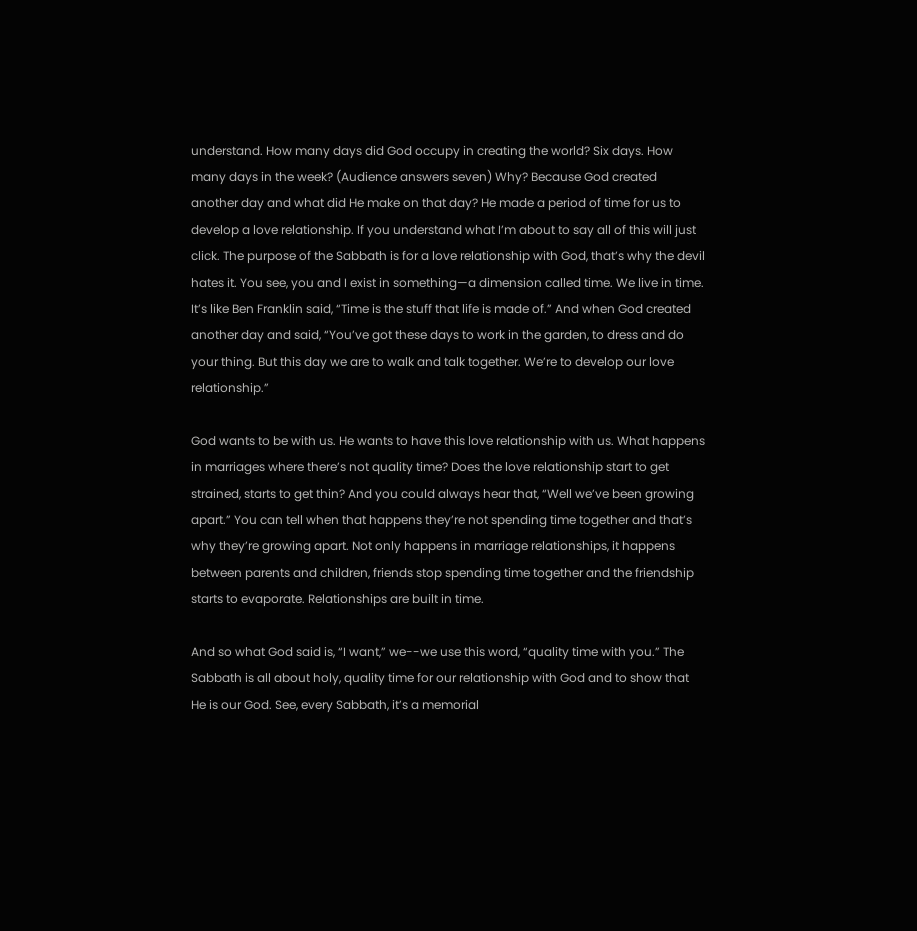understand. How many days did God occupy in creating the world? Six days. How many days in the week? (Audience answers seven) Why? Because God created another day and what did He make on that day? He made a period of time for us to develop a love relationship. If you understand what I’m about to say all of this will just click. The purpose of the Sabbath is for a love relationship with God, that’s why the devil hates it. You see, you and I exist in something—a dimension called time. We live in time. It’s like Ben Franklin said, “Time is the stuff that life is made of.” And when God created another day and said, “You’ve got these days to work in the garden, to dress and do your thing. But this day we are to walk and talk together. We’re to develop our love relationship.”

God wants to be with us. He wants to have this love relationship with us. What happens in marriages where there’s not quality time? Does the love relationship start to get strained, starts to get thin? And you could always hear that, “Well we’ve been growing apart.” You can tell when that happens they’re not spending time together and that’s why they’re growing apart. Not only happens in marriage relationships, it happens between parents and children, friends stop spending time together and the friendship starts to evaporate. Relationships are built in time.

And so what God said is, “I want,” we--we use this word, “quality time with you.” The Sabbath is all about holy, quality time for our relationship with God and to show that He is our God. See, every Sabbath, it’s a memorial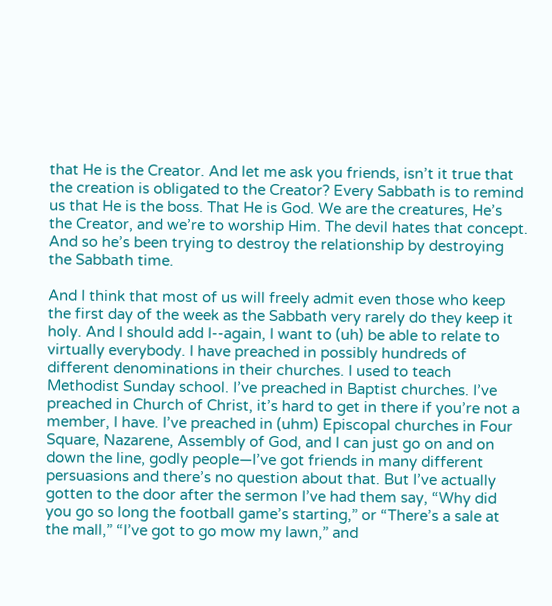that He is the Creator. And let me ask you friends, isn’t it true that the creation is obligated to the Creator? Every Sabbath is to remind us that He is the boss. That He is God. We are the creatures, He’s the Creator, and we’re to worship Him. The devil hates that concept. And so he’s been trying to destroy the relationship by destroying the Sabbath time.

And I think that most of us will freely admit even those who keep the first day of the week as the Sabbath very rarely do they keep it holy. And I should add I--again, I want to (uh) be able to relate to virtually everybody. I have preached in possibly hundreds of different denominations in their churches. I used to teach Methodist Sunday school. I’ve preached in Baptist churches. I’ve preached in Church of Christ, it’s hard to get in there if you’re not a member, I have. I’ve preached in (uhm) Episcopal churches in Four Square, Nazarene, Assembly of God, and I can just go on and on down the line, godly people—I’ve got friends in many different persuasions and there’s no question about that. But I’ve actually gotten to the door after the sermon I’ve had them say, “Why did you go so long the football game’s starting,” or “There’s a sale at the mall,” “I’ve got to go mow my lawn,” and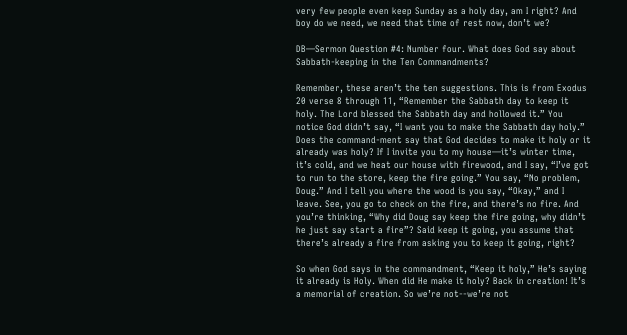very few people even keep Sunday as a holy day, am I right? And boy do we need, we need that time of rest now, don’t we?

DB—Sermon Question #4: Number four. What does God say about Sabbath-keeping in the Ten Commandments?

Remember, these aren’t the ten suggestions. This is from Exodus 20 verse 8 through 11, “Remember the Sabbath day to keep it holy. The Lord blessed the Sabbath day and hollowed it.” You notice God didn’t say, “I want you to make the Sabbath day holy.” Does the command-ment say that God decides to make it holy or it already was holy? If I invite you to my house—it’s winter time, it’s cold, and we heat our house with firewood, and I say, “I’ve got to run to the store, keep the fire going.” You say, “No problem, Doug.” And I tell you where the wood is you say, “Okay,” and I leave. See, you go to check on the fire, and there’s no fire. And you’re thinking, “Why did Doug say keep the fire going, why didn’t he just say start a fire”? Said keep it going, you assume that there’s already a fire from asking you to keep it going, right?

So when God says in the commandment, “Keep it holy,” He’s saying it already is Holy. When did He make it holy? Back in creation! It’s a memorial of creation. So we’re not--we’re not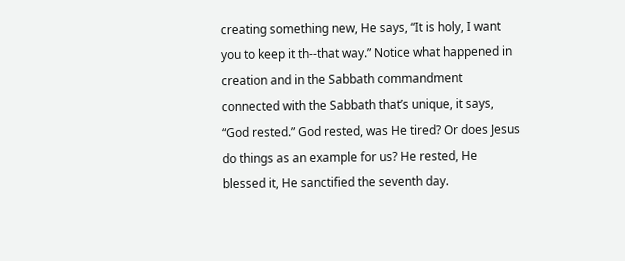creating something new, He says, “It is holy, I want you to keep it th--that way.” Notice what happened in creation and in the Sabbath commandment connected with the Sabbath that’s unique, it says, “God rested.” God rested, was He tired? Or does Jesus do things as an example for us? He rested, He blessed it, He sanctified the seventh day.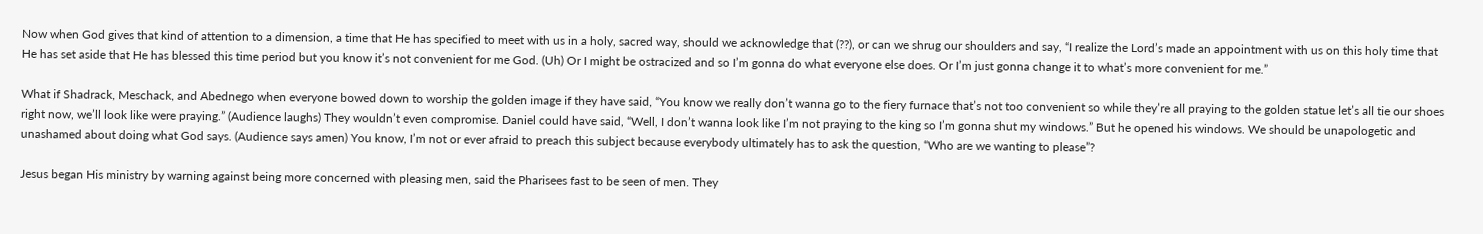Now when God gives that kind of attention to a dimension, a time that He has specified to meet with us in a holy, sacred way, should we acknowledge that (??), or can we shrug our shoulders and say, “I realize the Lord’s made an appointment with us on this holy time that He has set aside that He has blessed this time period but you know it’s not convenient for me God. (Uh) Or I might be ostracized and so I’m gonna do what everyone else does. Or I’m just gonna change it to what’s more convenient for me.”

What if Shadrack, Meschack, and Abednego when everyone bowed down to worship the golden image if they have said, “You know we really don’t wanna go to the fiery furnace that’s not too convenient so while they’re all praying to the golden statue let’s all tie our shoes right now, we’ll look like were praying.” (Audience laughs) They wouldn’t even compromise. Daniel could have said, “Well, I don’t wanna look like I’m not praying to the king so I’m gonna shut my windows.” But he opened his windows. We should be unapologetic and unashamed about doing what God says. (Audience says amen) You know, I’m not or ever afraid to preach this subject because everybody ultimately has to ask the question, “Who are we wanting to please”?

Jesus began His ministry by warning against being more concerned with pleasing men, said the Pharisees fast to be seen of men. They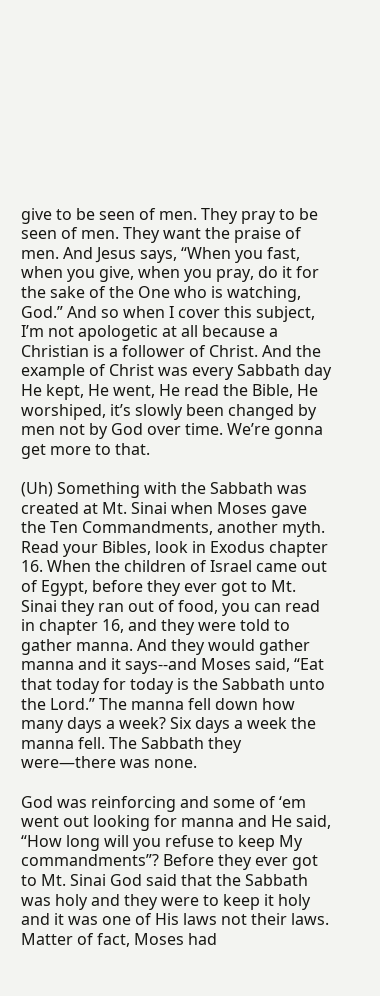give to be seen of men. They pray to be seen of men. They want the praise of men. And Jesus says, “When you fast, when you give, when you pray, do it for the sake of the One who is watching, God.” And so when I cover this subject, I’m not apologetic at all because a Christian is a follower of Christ. And the example of Christ was every Sabbath day He kept, He went, He read the Bible, He worshiped, it’s slowly been changed by men not by God over time. We’re gonna get more to that.

(Uh) Something with the Sabbath was created at Mt. Sinai when Moses gave the Ten Commandments, another myth. Read your Bibles, look in Exodus chapter 16. When the children of Israel came out of Egypt, before they ever got to Mt. Sinai they ran out of food, you can read in chapter 16, and they were told to gather manna. And they would gather manna and it says--and Moses said, “Eat that today for today is the Sabbath unto the Lord.” The manna fell down how many days a week? Six days a week the manna fell. The Sabbath they were—there was none.

God was reinforcing and some of ‘em went out looking for manna and He said, “How long will you refuse to keep My commandments”? Before they ever got to Mt. Sinai God said that the Sabbath was holy and they were to keep it holy and it was one of His laws not their laws. Matter of fact, Moses had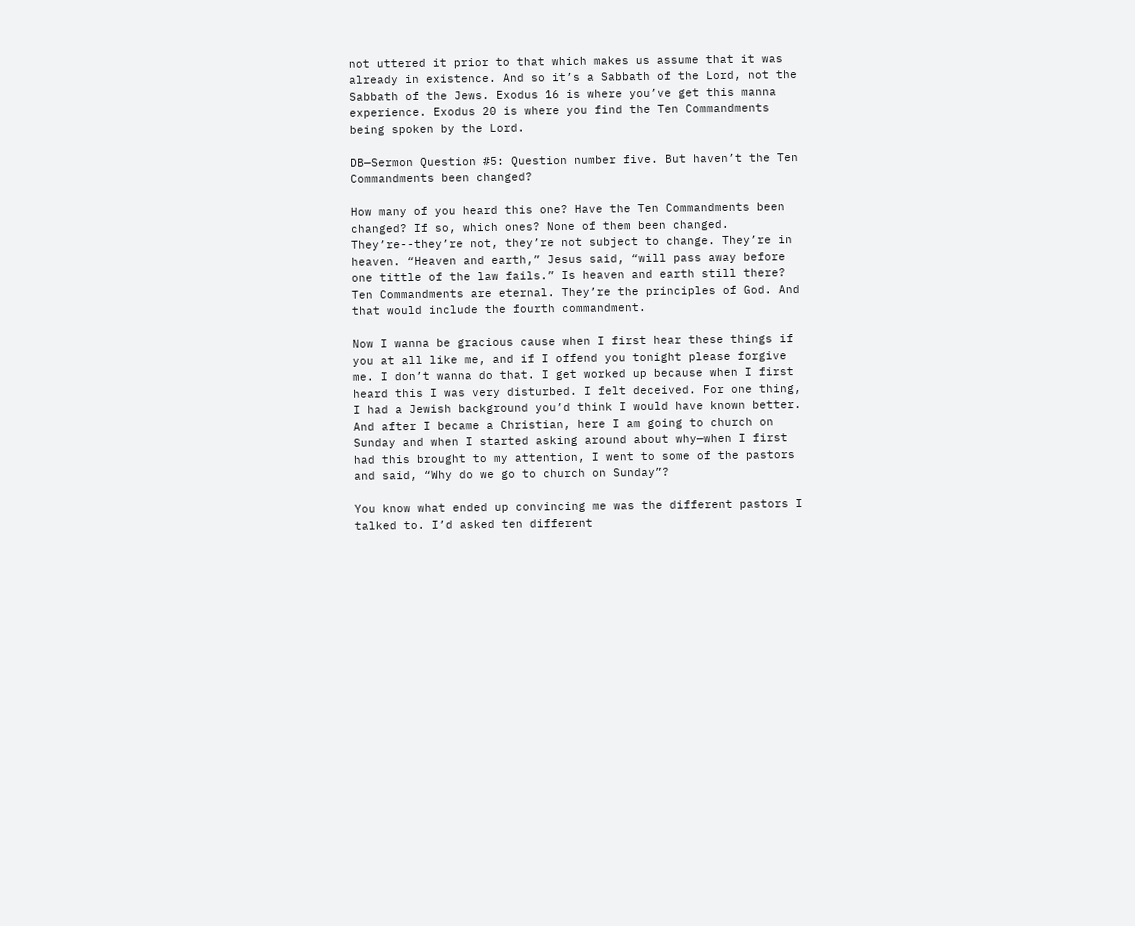not uttered it prior to that which makes us assume that it was already in existence. And so it’s a Sabbath of the Lord, not the Sabbath of the Jews. Exodus 16 is where you’ve get this manna experience. Exodus 20 is where you find the Ten Commandments being spoken by the Lord.

DB—Sermon Question #5: Question number five. But haven’t the Ten Commandments been changed?

How many of you heard this one? Have the Ten Commandments been changed? If so, which ones? None of them been changed. They’re--they’re not, they’re not subject to change. They’re in heaven. “Heaven and earth,” Jesus said, “will pass away before one tittle of the law fails.” Is heaven and earth still there? Ten Commandments are eternal. They’re the principles of God. And that would include the fourth commandment.

Now I wanna be gracious cause when I first hear these things if you at all like me, and if I offend you tonight please forgive me. I don’t wanna do that. I get worked up because when I first heard this I was very disturbed. I felt deceived. For one thing, I had a Jewish background you’d think I would have known better. And after I became a Christian, here I am going to church on Sunday and when I started asking around about why—when I first had this brought to my attention, I went to some of the pastors and said, “Why do we go to church on Sunday”?

You know what ended up convincing me was the different pastors I talked to. I’d asked ten different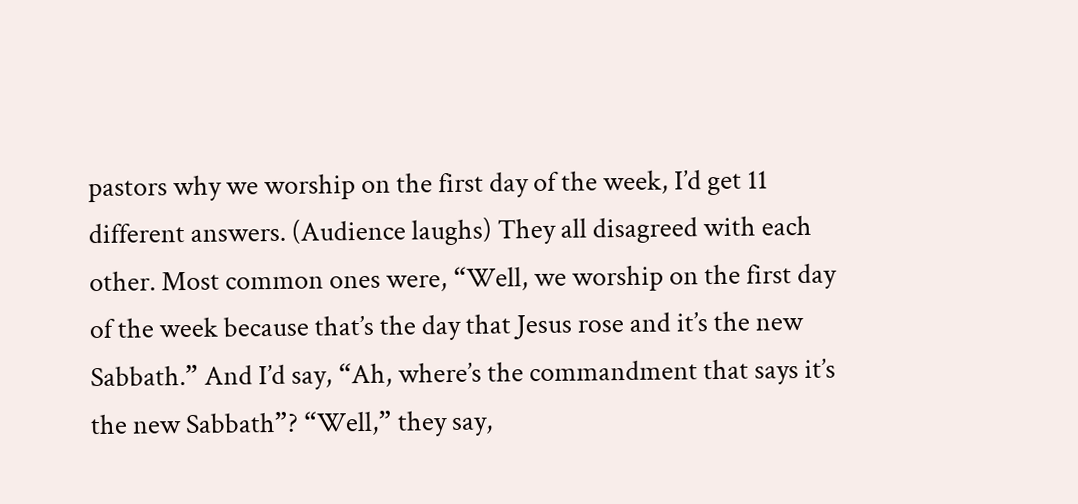pastors why we worship on the first day of the week, I’d get 11 different answers. (Audience laughs) They all disagreed with each other. Most common ones were, “Well, we worship on the first day of the week because that’s the day that Jesus rose and it’s the new Sabbath.” And I’d say, “Ah, where’s the commandment that says it’s the new Sabbath”? “Well,” they say,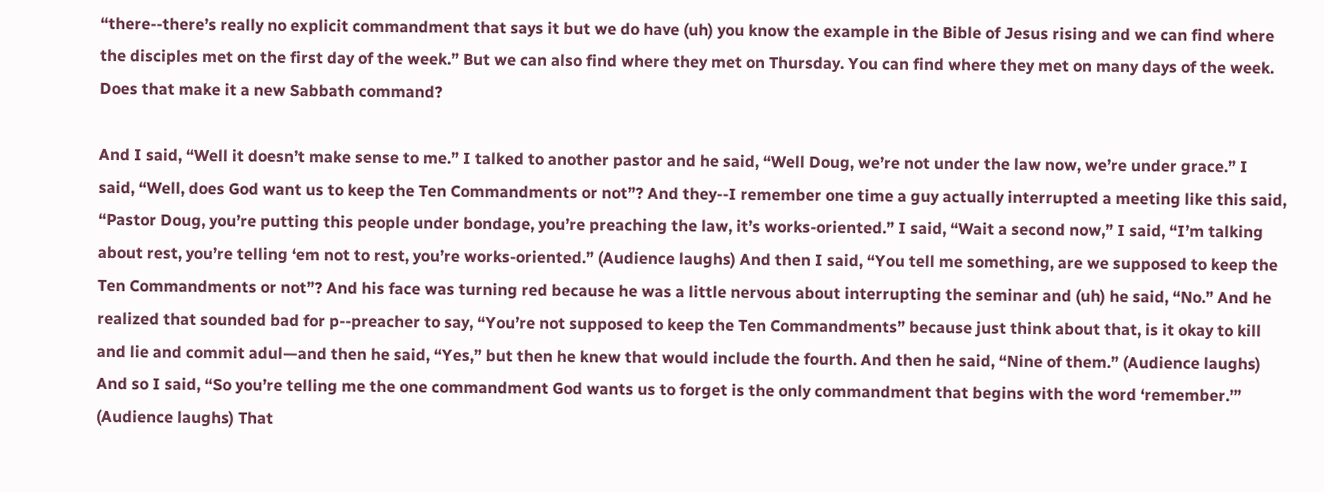“there--there’s really no explicit commandment that says it but we do have (uh) you know the example in the Bible of Jesus rising and we can find where the disciples met on the first day of the week.” But we can also find where they met on Thursday. You can find where they met on many days of the week. Does that make it a new Sabbath command?

And I said, “Well it doesn’t make sense to me.” I talked to another pastor and he said, “Well Doug, we’re not under the law now, we’re under grace.” I said, “Well, does God want us to keep the Ten Commandments or not”? And they--I remember one time a guy actually interrupted a meeting like this said, “Pastor Doug, you’re putting this people under bondage, you’re preaching the law, it’s works-oriented.” I said, “Wait a second now,” I said, “I’m talking about rest, you’re telling ‘em not to rest, you’re works-oriented.” (Audience laughs) And then I said, “You tell me something, are we supposed to keep the Ten Commandments or not”? And his face was turning red because he was a little nervous about interrupting the seminar and (uh) he said, “No.” And he realized that sounded bad for p--preacher to say, “You’re not supposed to keep the Ten Commandments” because just think about that, is it okay to kill and lie and commit adul—and then he said, “Yes,” but then he knew that would include the fourth. And then he said, “Nine of them.” (Audience laughs) And so I said, “So you’re telling me the one commandment God wants us to forget is the only commandment that begins with the word ‘remember.’” (Audience laughs) That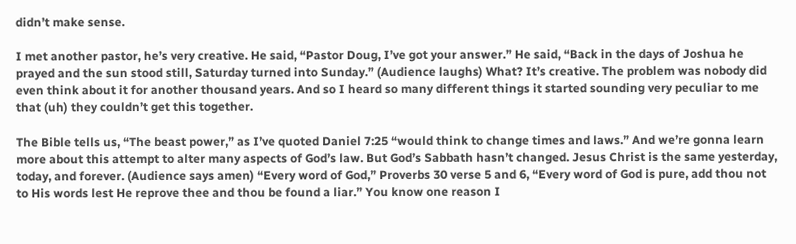didn’t make sense.

I met another pastor, he’s very creative. He said, “Pastor Doug, I’ve got your answer.” He said, “Back in the days of Joshua he prayed and the sun stood still, Saturday turned into Sunday.” (Audience laughs) What? It’s creative. The problem was nobody did even think about it for another thousand years. And so I heard so many different things it started sounding very peculiar to me that (uh) they couldn’t get this together.

The Bible tells us, “The beast power,” as I’ve quoted Daniel 7:25 “would think to change times and laws.” And we’re gonna learn more about this attempt to alter many aspects of God’s law. But God’s Sabbath hasn’t changed. Jesus Christ is the same yesterday, today, and forever. (Audience says amen) “Every word of God,” Proverbs 30 verse 5 and 6, “Every word of God is pure, add thou not to His words lest He reprove thee and thou be found a liar.” You know one reason I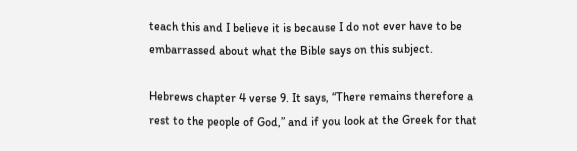teach this and I believe it is because I do not ever have to be embarrassed about what the Bible says on this subject.

Hebrews chapter 4 verse 9. It says, “There remains therefore a rest to the people of God,” and if you look at the Greek for that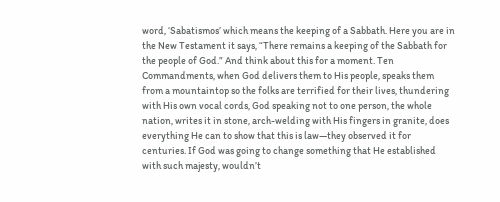word, ‘Sabatismos’ which means the keeping of a Sabbath. Here you are in the New Testament it says, “There remains a keeping of the Sabbath for the people of God.” And think about this for a moment. Ten Commandments, when God delivers them to His people, speaks them from a mountaintop so the folks are terrified for their lives, thundering with His own vocal cords, God speaking not to one person, the whole nation, writes it in stone, arch-welding with His fingers in granite, does everything He can to show that this is law—they observed it for centuries. If God was going to change something that He established with such majesty, wouldn’t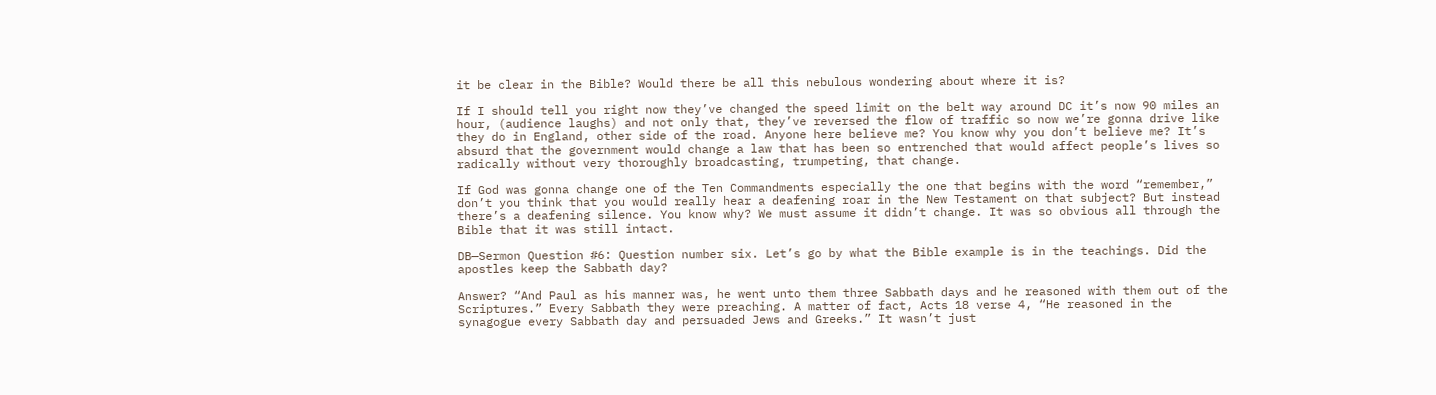it be clear in the Bible? Would there be all this nebulous wondering about where it is?

If I should tell you right now they’ve changed the speed limit on the belt way around DC it’s now 90 miles an hour, (audience laughs) and not only that, they’ve reversed the flow of traffic so now we’re gonna drive like they do in England, other side of the road. Anyone here believe me? You know why you don’t believe me? It’s absurd that the government would change a law that has been so entrenched that would affect people’s lives so radically without very thoroughly broadcasting, trumpeting, that change.

If God was gonna change one of the Ten Commandments especially the one that begins with the word “remember,” don’t you think that you would really hear a deafening roar in the New Testament on that subject? But instead there’s a deafening silence. You know why? We must assume it didn’t change. It was so obvious all through the Bible that it was still intact.

DB—Sermon Question #6: Question number six. Let’s go by what the Bible example is in the teachings. Did the apostles keep the Sabbath day?

Answer? “And Paul as his manner was, he went unto them three Sabbath days and he reasoned with them out of the Scriptures.” Every Sabbath they were preaching. A matter of fact, Acts 18 verse 4, “He reasoned in the synagogue every Sabbath day and persuaded Jews and Greeks.” It wasn’t just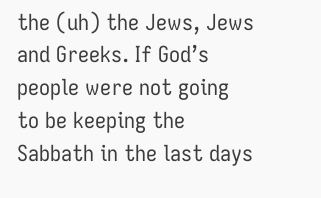the (uh) the Jews, Jews and Greeks. If God’s people were not going to be keeping the Sabbath in the last days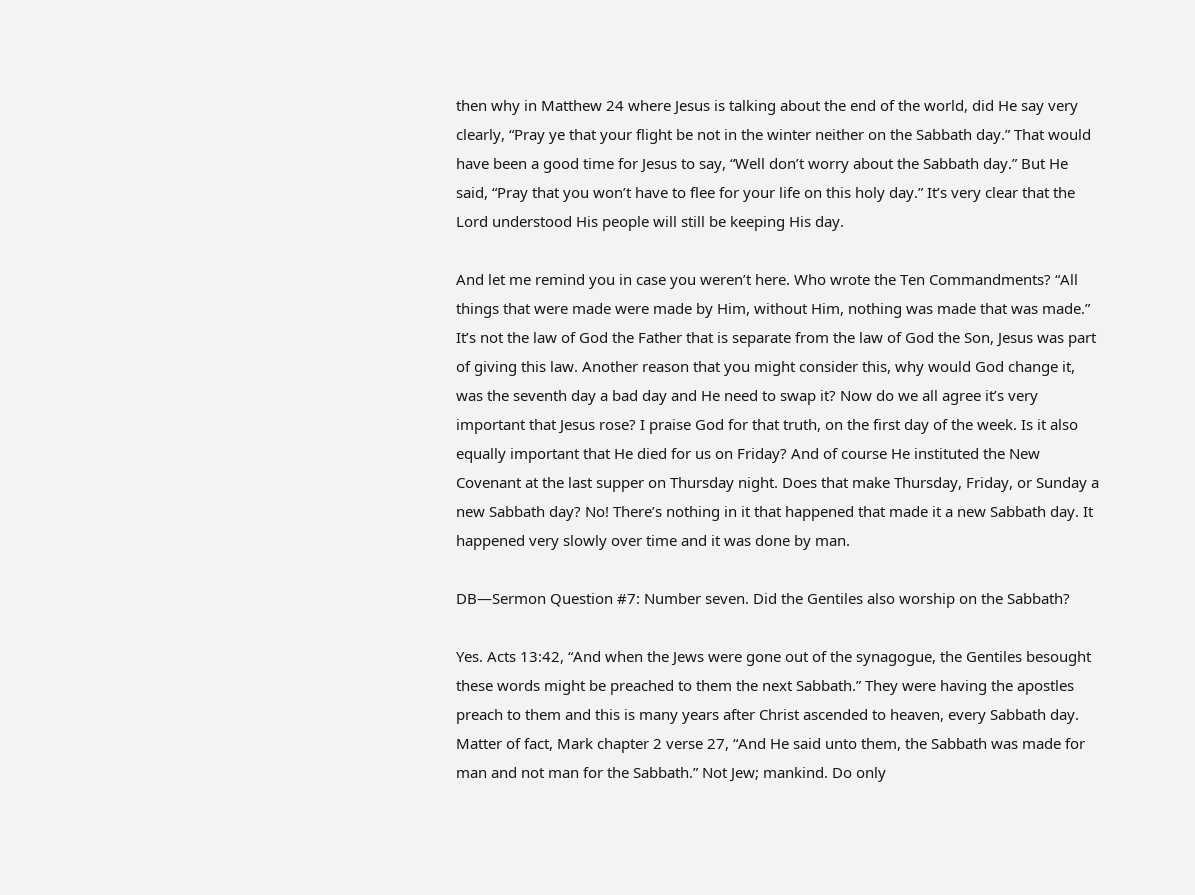then why in Matthew 24 where Jesus is talking about the end of the world, did He say very clearly, “Pray ye that your flight be not in the winter neither on the Sabbath day.” That would have been a good time for Jesus to say, “Well don’t worry about the Sabbath day.” But He said, “Pray that you won’t have to flee for your life on this holy day.” It’s very clear that the Lord understood His people will still be keeping His day.

And let me remind you in case you weren’t here. Who wrote the Ten Commandments? “All things that were made were made by Him, without Him, nothing was made that was made.” It’s not the law of God the Father that is separate from the law of God the Son, Jesus was part of giving this law. Another reason that you might consider this, why would God change it, was the seventh day a bad day and He need to swap it? Now do we all agree it’s very important that Jesus rose? I praise God for that truth, on the first day of the week. Is it also equally important that He died for us on Friday? And of course He instituted the New Covenant at the last supper on Thursday night. Does that make Thursday, Friday, or Sunday a new Sabbath day? No! There’s nothing in it that happened that made it a new Sabbath day. It happened very slowly over time and it was done by man.

DB—Sermon Question #7: Number seven. Did the Gentiles also worship on the Sabbath?

Yes. Acts 13:42, “And when the Jews were gone out of the synagogue, the Gentiles besought these words might be preached to them the next Sabbath.” They were having the apostles preach to them and this is many years after Christ ascended to heaven, every Sabbath day. Matter of fact, Mark chapter 2 verse 27, “And He said unto them, the Sabbath was made for man and not man for the Sabbath.” Not Jew; mankind. Do only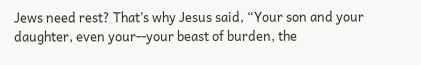Jews need rest? That’s why Jesus said, “Your son and your daughter, even your--your beast of burden, the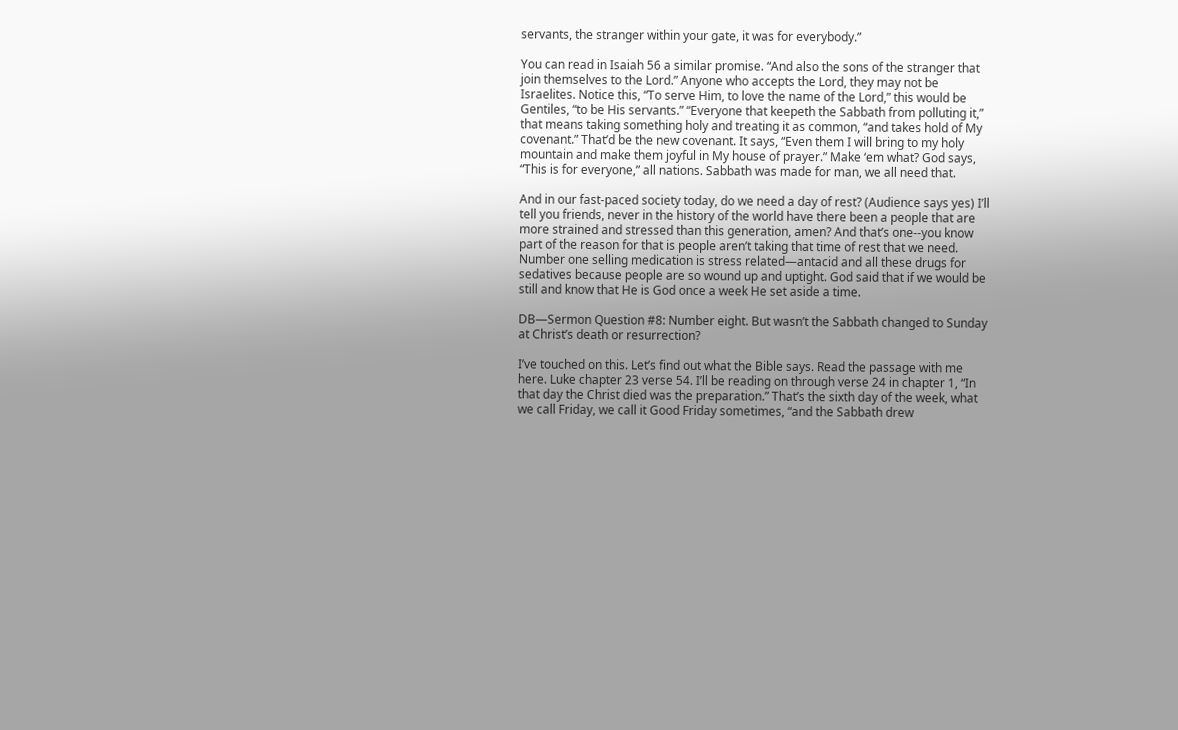servants, the stranger within your gate, it was for everybody.”

You can read in Isaiah 56 a similar promise. “And also the sons of the stranger that join themselves to the Lord.” Anyone who accepts the Lord, they may not be Israelites. Notice this, “To serve Him, to love the name of the Lord,” this would be Gentiles, “to be His servants.” “Everyone that keepeth the Sabbath from polluting it,” that means taking something holy and treating it as common, “and takes hold of My covenant.” That’d be the new covenant. It says, “Even them I will bring to my holy mountain and make them joyful in My house of prayer.” Make ‘em what? God says, “This is for everyone,” all nations. Sabbath was made for man, we all need that.

And in our fast-paced society today, do we need a day of rest? (Audience says yes) I’ll tell you friends, never in the history of the world have there been a people that are more strained and stressed than this generation, amen? And that’s one--you know part of the reason for that is people aren’t taking that time of rest that we need. Number one selling medication is stress related—antacid and all these drugs for sedatives because people are so wound up and uptight. God said that if we would be still and know that He is God once a week He set aside a time.

DB—Sermon Question #8: Number eight. But wasn’t the Sabbath changed to Sunday at Christ’s death or resurrection?

I’ve touched on this. Let’s find out what the Bible says. Read the passage with me here. Luke chapter 23 verse 54. I’ll be reading on through verse 24 in chapter 1, “In that day the Christ died was the preparation.” That’s the sixth day of the week, what we call Friday, we call it Good Friday sometimes, “and the Sabbath drew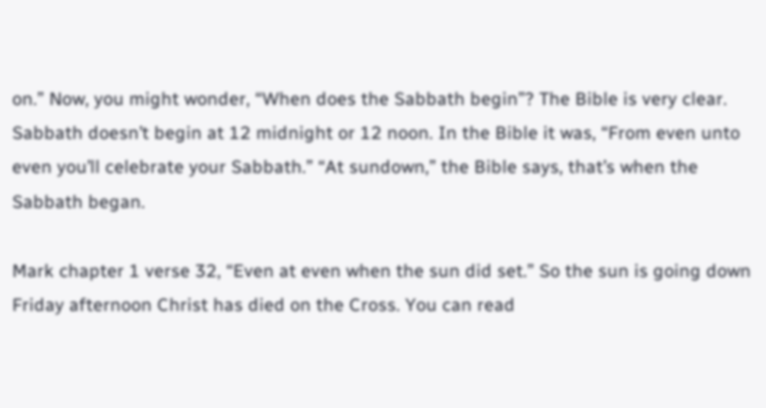on.” Now, you might wonder, “When does the Sabbath begin”? The Bible is very clear. Sabbath doesn’t begin at 12 midnight or 12 noon. In the Bible it was, “From even unto even you’ll celebrate your Sabbath.” “At sundown,” the Bible says, that’s when the Sabbath began.

Mark chapter 1 verse 32, “Even at even when the sun did set.” So the sun is going down Friday afternoon Christ has died on the Cross. You can read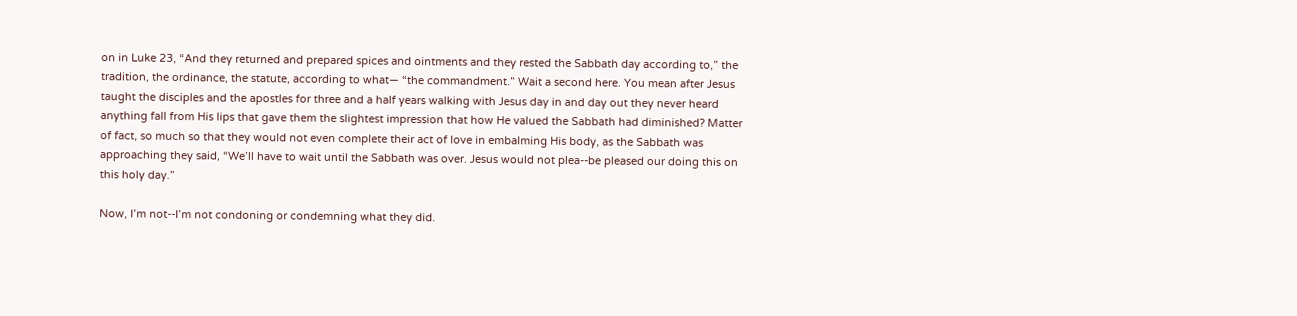on in Luke 23, “And they returned and prepared spices and ointments and they rested the Sabbath day according to,” the tradition, the ordinance, the statute, according to what— “the commandment.” Wait a second here. You mean after Jesus taught the disciples and the apostles for three and a half years walking with Jesus day in and day out they never heard anything fall from His lips that gave them the slightest impression that how He valued the Sabbath had diminished? Matter of fact, so much so that they would not even complete their act of love in embalming His body, as the Sabbath was approaching they said, “We’ll have to wait until the Sabbath was over. Jesus would not plea--be pleased our doing this on this holy day.”

Now, I’m not--I’m not condoning or condemning what they did.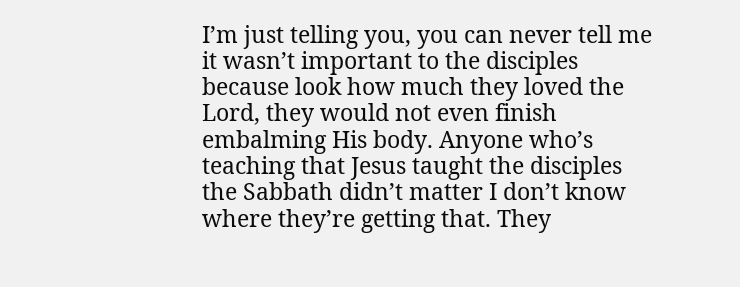I’m just telling you, you can never tell me it wasn’t important to the disciples because look how much they loved the Lord, they would not even finish embalming His body. Anyone who’s teaching that Jesus taught the disciples the Sabbath didn’t matter I don’t know where they’re getting that. They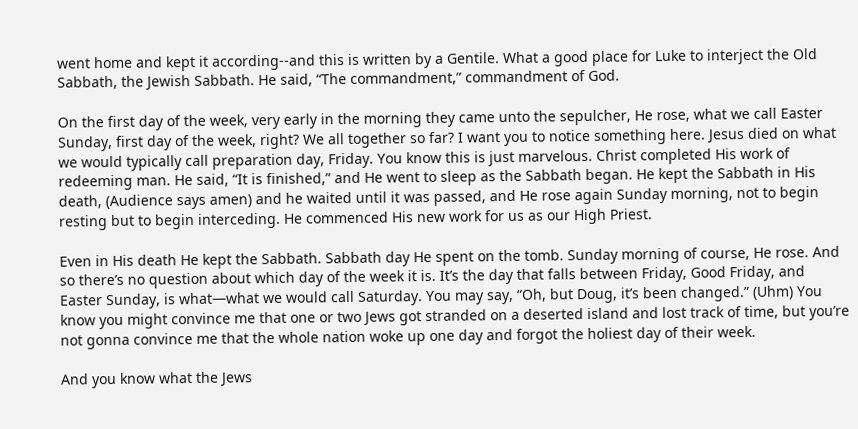went home and kept it according--and this is written by a Gentile. What a good place for Luke to interject the Old Sabbath, the Jewish Sabbath. He said, “The commandment,” commandment of God.

On the first day of the week, very early in the morning they came unto the sepulcher, He rose, what we call Easter Sunday, first day of the week, right? We all together so far? I want you to notice something here. Jesus died on what we would typically call preparation day, Friday. You know this is just marvelous. Christ completed His work of redeeming man. He said, “It is finished,” and He went to sleep as the Sabbath began. He kept the Sabbath in His death, (Audience says amen) and he waited until it was passed, and He rose again Sunday morning, not to begin resting but to begin interceding. He commenced His new work for us as our High Priest.

Even in His death He kept the Sabbath. Sabbath day He spent on the tomb. Sunday morning of course, He rose. And so there’s no question about which day of the week it is. It’s the day that falls between Friday, Good Friday, and Easter Sunday, is what—what we would call Saturday. You may say, “Oh, but Doug, it’s been changed.” (Uhm) You know you might convince me that one or two Jews got stranded on a deserted island and lost track of time, but you’re not gonna convince me that the whole nation woke up one day and forgot the holiest day of their week.

And you know what the Jews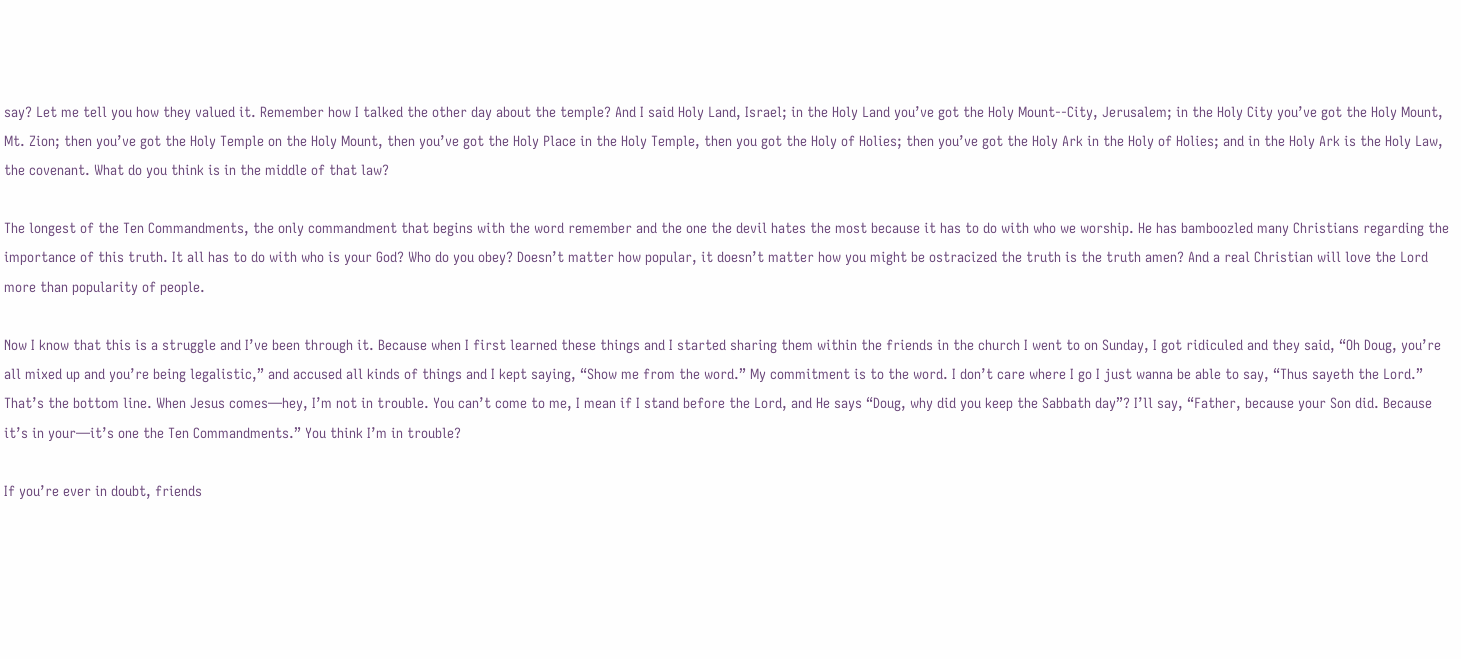say? Let me tell you how they valued it. Remember how I talked the other day about the temple? And I said Holy Land, Israel; in the Holy Land you’ve got the Holy Mount--City, Jerusalem; in the Holy City you’ve got the Holy Mount, Mt. Zion; then you’ve got the Holy Temple on the Holy Mount, then you’ve got the Holy Place in the Holy Temple, then you got the Holy of Holies; then you’ve got the Holy Ark in the Holy of Holies; and in the Holy Ark is the Holy Law, the covenant. What do you think is in the middle of that law?

The longest of the Ten Commandments, the only commandment that begins with the word remember and the one the devil hates the most because it has to do with who we worship. He has bamboozled many Christians regarding the importance of this truth. It all has to do with who is your God? Who do you obey? Doesn’t matter how popular, it doesn’t matter how you might be ostracized the truth is the truth amen? And a real Christian will love the Lord more than popularity of people.

Now I know that this is a struggle and I’ve been through it. Because when I first learned these things and I started sharing them within the friends in the church I went to on Sunday, I got ridiculed and they said, “Oh Doug, you’re all mixed up and you’re being legalistic,” and accused all kinds of things and I kept saying, “Show me from the word.” My commitment is to the word. I don’t care where I go I just wanna be able to say, “Thus sayeth the Lord.” That’s the bottom line. When Jesus comes—hey, I’m not in trouble. You can’t come to me, I mean if I stand before the Lord, and He says “Doug, why did you keep the Sabbath day”? I’ll say, “Father, because your Son did. Because it’s in your—it’s one the Ten Commandments.” You think I’m in trouble?

If you’re ever in doubt, friends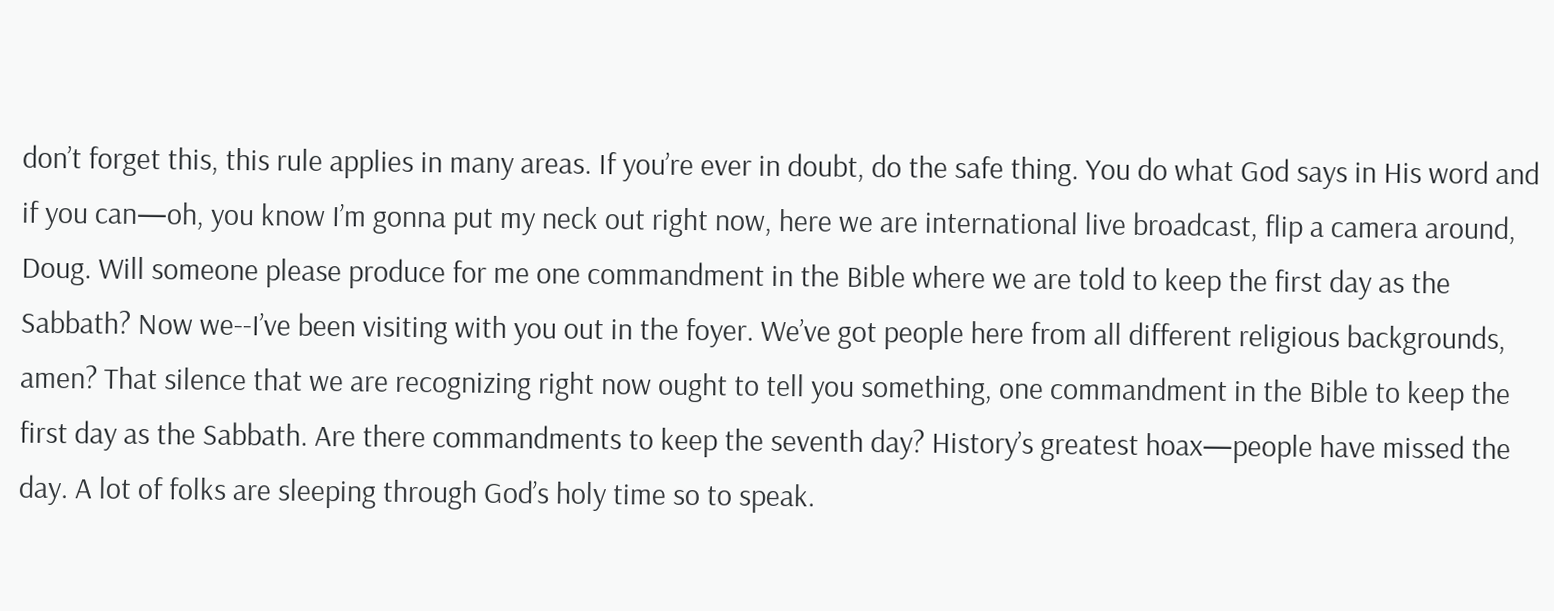don’t forget this, this rule applies in many areas. If you’re ever in doubt, do the safe thing. You do what God says in His word and if you can—oh, you know I’m gonna put my neck out right now, here we are international live broadcast, flip a camera around, Doug. Will someone please produce for me one commandment in the Bible where we are told to keep the first day as the Sabbath? Now we--I’ve been visiting with you out in the foyer. We’ve got people here from all different religious backgrounds, amen? That silence that we are recognizing right now ought to tell you something, one commandment in the Bible to keep the first day as the Sabbath. Are there commandments to keep the seventh day? History’s greatest hoax—people have missed the day. A lot of folks are sleeping through God’s holy time so to speak.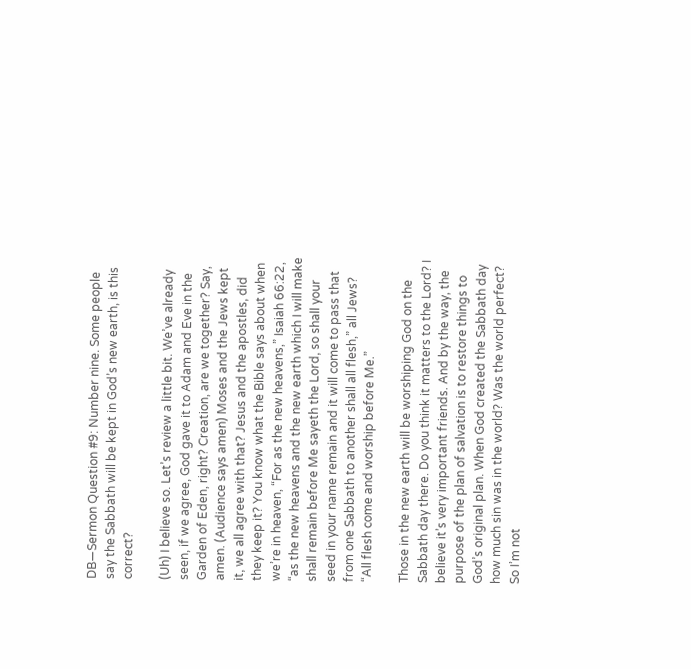DB—Sermon Question #9: Number nine. Some people say the Sabbath will be kept in God’s new earth, is this correct?

(Uh) I believe so. Let’s review a little bit. We’ve already seen, if we agree, God gave it to Adam and Eve in the Garden of Eden, right? Creation, are we together? Say, amen. (Audience says amen) Moses and the Jews kept it, we all agree with that? Jesus and the apostles, did they keep it? You know what the Bible says about when we’re in heaven, “For as the new heavens,” Isaiah 66:22, “as the new heavens and the new earth which I will make shall remain before Me sayeth the Lord, so shall your seed in your name remain and it will come to pass that from one Sabbath to another shall all flesh,” all Jews? “All flesh come and worship before Me.”

Those in the new earth will be worshiping God on the Sabbath day there. Do you think it matters to the Lord? I believe it’s very important friends. And by the way, the purpose of the plan of salvation is to restore things to God’s original plan. When God created the Sabbath day how much sin was in the world? Was the world perfect? So I’m not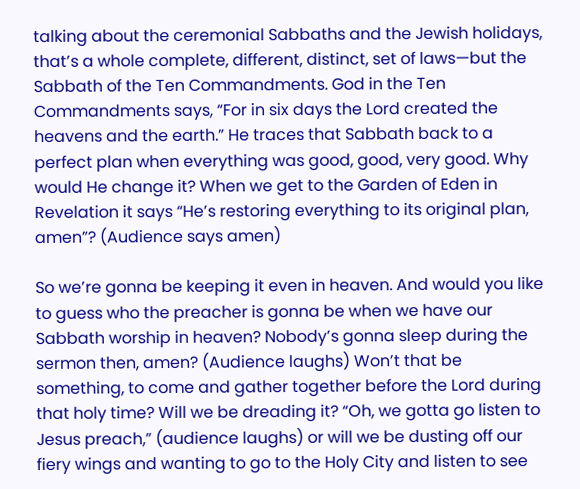talking about the ceremonial Sabbaths and the Jewish holidays, that’s a whole complete, different, distinct, set of laws—but the Sabbath of the Ten Commandments. God in the Ten Commandments says, “For in six days the Lord created the heavens and the earth.” He traces that Sabbath back to a perfect plan when everything was good, good, very good. Why would He change it? When we get to the Garden of Eden in Revelation it says “He’s restoring everything to its original plan, amen”? (Audience says amen)

So we’re gonna be keeping it even in heaven. And would you like to guess who the preacher is gonna be when we have our Sabbath worship in heaven? Nobody’s gonna sleep during the sermon then, amen? (Audience laughs) Won’t that be something, to come and gather together before the Lord during that holy time? Will we be dreading it? “Oh, we gotta go listen to Jesus preach,” (audience laughs) or will we be dusting off our fiery wings and wanting to go to the Holy City and listen to see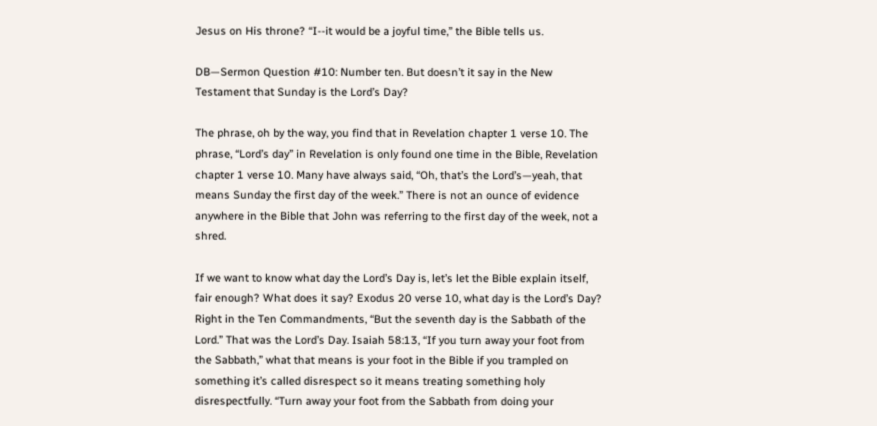Jesus on His throne? “I--it would be a joyful time,” the Bible tells us.

DB—Sermon Question #10: Number ten. But doesn’t it say in the New Testament that Sunday is the Lord’s Day?

The phrase, oh by the way, you find that in Revelation chapter 1 verse 10. The phrase, “Lord’s day” in Revelation is only found one time in the Bible, Revelation chapter 1 verse 10. Many have always said, “Oh, that’s the Lord’s—yeah, that means Sunday the first day of the week.” There is not an ounce of evidence anywhere in the Bible that John was referring to the first day of the week, not a shred.

If we want to know what day the Lord’s Day is, let’s let the Bible explain itself, fair enough? What does it say? Exodus 20 verse 10, what day is the Lord’s Day? Right in the Ten Commandments, “But the seventh day is the Sabbath of the Lord.” That was the Lord’s Day. Isaiah 58:13, “If you turn away your foot from the Sabbath,” what that means is your foot in the Bible if you trampled on something it’s called disrespect so it means treating something holy disrespectfully. “Turn away your foot from the Sabbath from doing your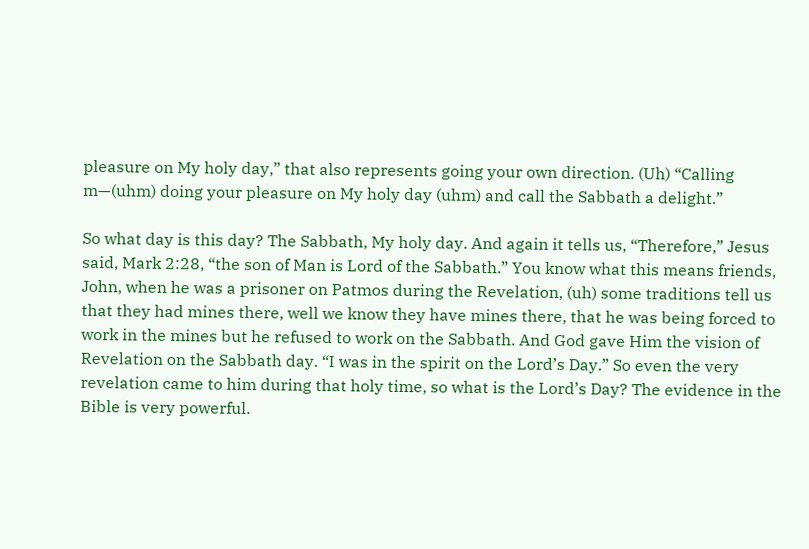pleasure on My holy day,” that also represents going your own direction. (Uh) “Calling m—(uhm) doing your pleasure on My holy day (uhm) and call the Sabbath a delight.”

So what day is this day? The Sabbath, My holy day. And again it tells us, “Therefore,” Jesus said, Mark 2:28, “the son of Man is Lord of the Sabbath.” You know what this means friends, John, when he was a prisoner on Patmos during the Revelation, (uh) some traditions tell us that they had mines there, well we know they have mines there, that he was being forced to work in the mines but he refused to work on the Sabbath. And God gave Him the vision of Revelation on the Sabbath day. “I was in the spirit on the Lord’s Day.” So even the very revelation came to him during that holy time, so what is the Lord’s Day? The evidence in the Bible is very powerful.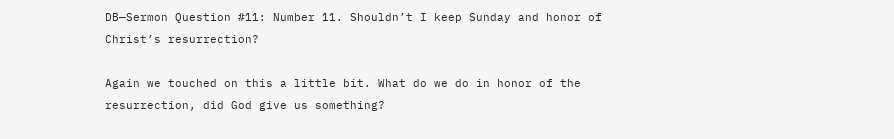DB—Sermon Question #11: Number 11. Shouldn’t I keep Sunday and honor of Christ’s resurrection?

Again we touched on this a little bit. What do we do in honor of the resurrection, did God give us something?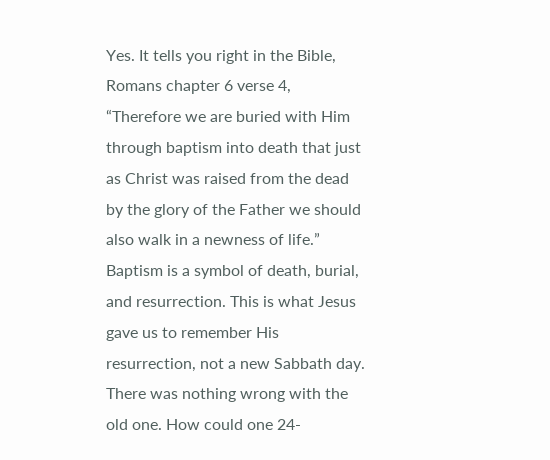Yes. It tells you right in the Bible, Romans chapter 6 verse 4, “Therefore we are buried with Him through baptism into death that just as Christ was raised from the dead by the glory of the Father we should also walk in a newness of life.” Baptism is a symbol of death, burial, and resurrection. This is what Jesus gave us to remember His resurrection, not a new Sabbath day. There was nothing wrong with the old one. How could one 24-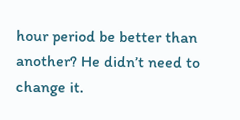hour period be better than another? He didn’t need to change it.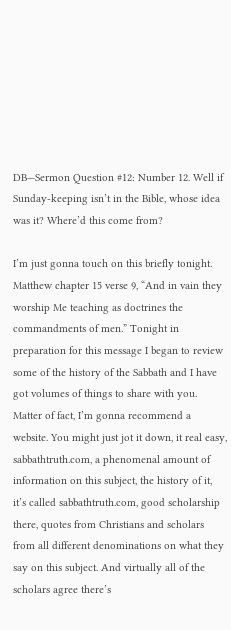DB—Sermon Question #12: Number 12. Well if Sunday-keeping isn’t in the Bible, whose idea was it? Where’d this come from?

I’m just gonna touch on this briefly tonight. Matthew chapter 15 verse 9, “And in vain they worship Me teaching as doctrines the commandments of men.” Tonight in preparation for this message I began to review some of the history of the Sabbath and I have got volumes of things to share with you. Matter of fact, I’m gonna recommend a website. You might just jot it down, it real easy, sabbathtruth.com, a phenomenal amount of information on this subject, the history of it, it’s called sabbathtruth.com, good scholarship there, quotes from Christians and scholars from all different denominations on what they say on this subject. And virtually all of the scholars agree there’s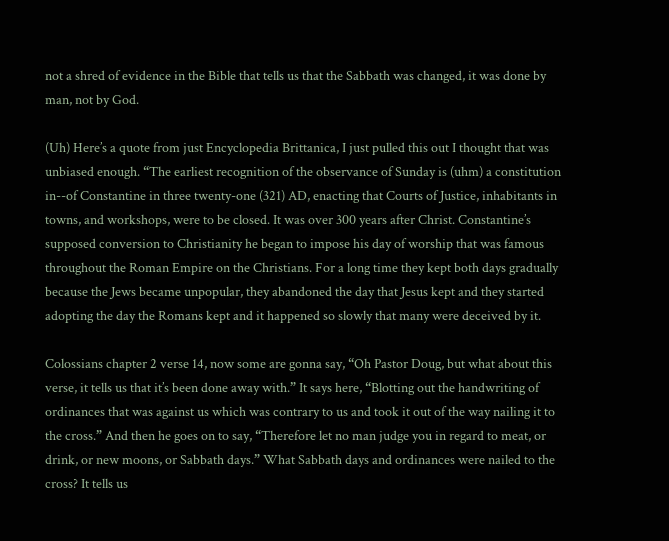not a shred of evidence in the Bible that tells us that the Sabbath was changed, it was done by man, not by God.

(Uh) Here’s a quote from just Encyclopedia Brittanica, I just pulled this out I thought that was unbiased enough. “The earliest recognition of the observance of Sunday is (uhm) a constitution in--of Constantine in three twenty-one (321) AD, enacting that Courts of Justice, inhabitants in towns, and workshops, were to be closed. It was over 300 years after Christ. Constantine’s supposed conversion to Christianity he began to impose his day of worship that was famous throughout the Roman Empire on the Christians. For a long time they kept both days gradually because the Jews became unpopular, they abandoned the day that Jesus kept and they started adopting the day the Romans kept and it happened so slowly that many were deceived by it.

Colossians chapter 2 verse 14, now some are gonna say, “Oh Pastor Doug, but what about this verse, it tells us that it’s been done away with.” It says here, “Blotting out the handwriting of ordinances that was against us which was contrary to us and took it out of the way nailing it to the cross.” And then he goes on to say, “Therefore let no man judge you in regard to meat, or drink, or new moons, or Sabbath days.” What Sabbath days and ordinances were nailed to the cross? It tells us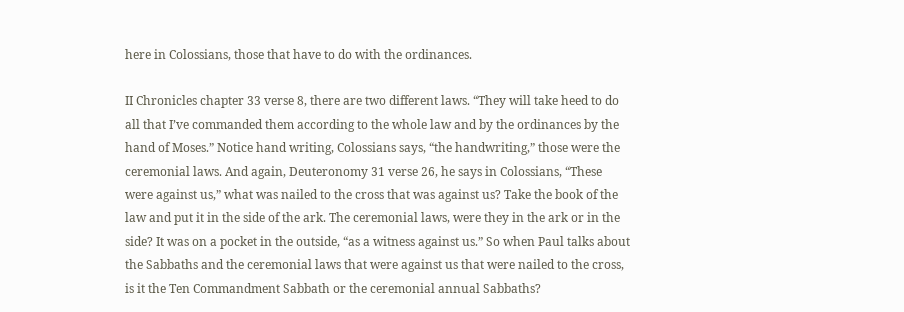here in Colossians, those that have to do with the ordinances.

II Chronicles chapter 33 verse 8, there are two different laws. “They will take heed to do all that I’ve commanded them according to the whole law and by the ordinances by the hand of Moses.” Notice hand writing, Colossians says, “the handwriting,” those were the ceremonial laws. And again, Deuteronomy 31 verse 26, he says in Colossians, “These were against us,” what was nailed to the cross that was against us? Take the book of the law and put it in the side of the ark. The ceremonial laws, were they in the ark or in the side? It was on a pocket in the outside, “as a witness against us.” So when Paul talks about the Sabbaths and the ceremonial laws that were against us that were nailed to the cross, is it the Ten Commandment Sabbath or the ceremonial annual Sabbaths?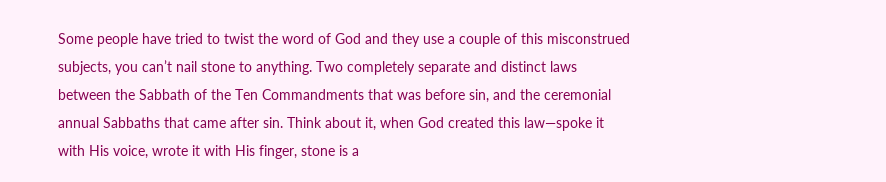Some people have tried to twist the word of God and they use a couple of this misconstrued subjects, you can’t nail stone to anything. Two completely separate and distinct laws between the Sabbath of the Ten Commandments that was before sin, and the ceremonial annual Sabbaths that came after sin. Think about it, when God created this law—spoke it with His voice, wrote it with His finger, stone is a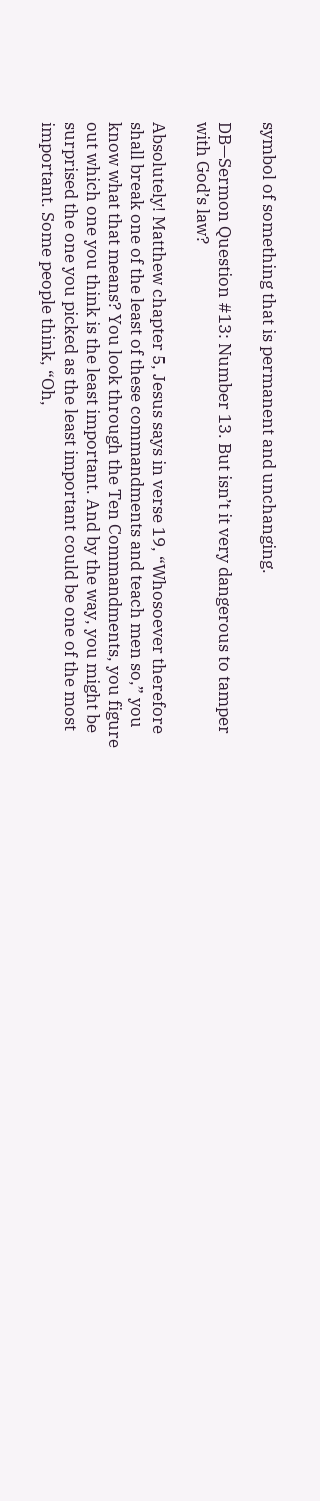symbol of something that is permanent and unchanging.

DB—Sermon Question #13: Number 13. But isn’t it very dangerous to tamper with God’s law?

Absolutely! Matthew chapter 5, Jesus says in verse 19, “Whosoever therefore shall break one of the least of these commandments and teach men so,” you know what that means? You look through the Ten Commandments, you figure out which one you think is the least important. And by the way, you might be surprised the one you picked as the least important could be one of the most important. Some people think, “Oh,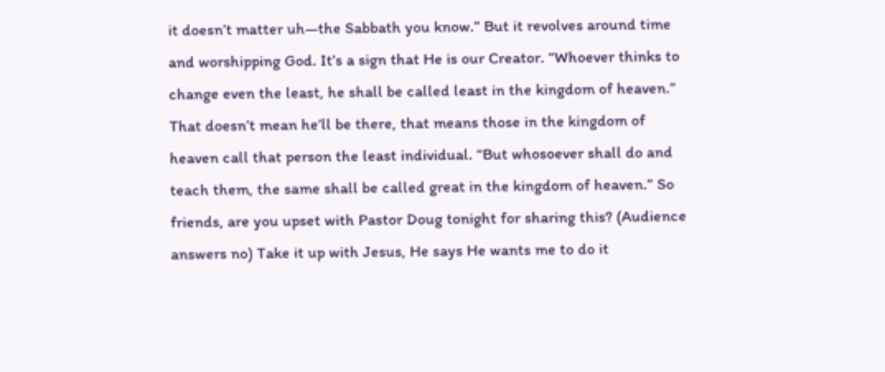it doesn’t matter uh—the Sabbath you know.” But it revolves around time and worshipping God. It’s a sign that He is our Creator. “Whoever thinks to change even the least, he shall be called least in the kingdom of heaven.” That doesn’t mean he’ll be there, that means those in the kingdom of heaven call that person the least individual. “But whosoever shall do and teach them, the same shall be called great in the kingdom of heaven.” So friends, are you upset with Pastor Doug tonight for sharing this? (Audience answers no) Take it up with Jesus, He says He wants me to do it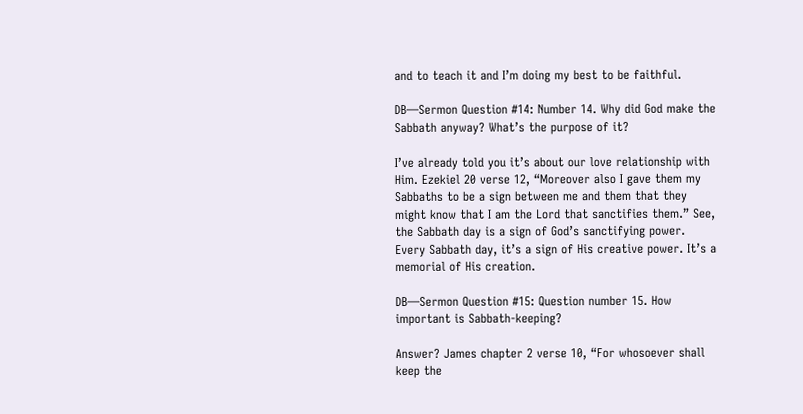and to teach it and I’m doing my best to be faithful.

DB—Sermon Question #14: Number 14. Why did God make the Sabbath anyway? What’s the purpose of it?

I’ve already told you it’s about our love relationship with Him. Ezekiel 20 verse 12, “Moreover also I gave them my Sabbaths to be a sign between me and them that they might know that I am the Lord that sanctifies them.” See, the Sabbath day is a sign of God’s sanctifying power. Every Sabbath day, it’s a sign of His creative power. It’s a memorial of His creation.

DB—Sermon Question #15: Question number 15. How important is Sabbath-keeping?

Answer? James chapter 2 verse 10, “For whosoever shall keep the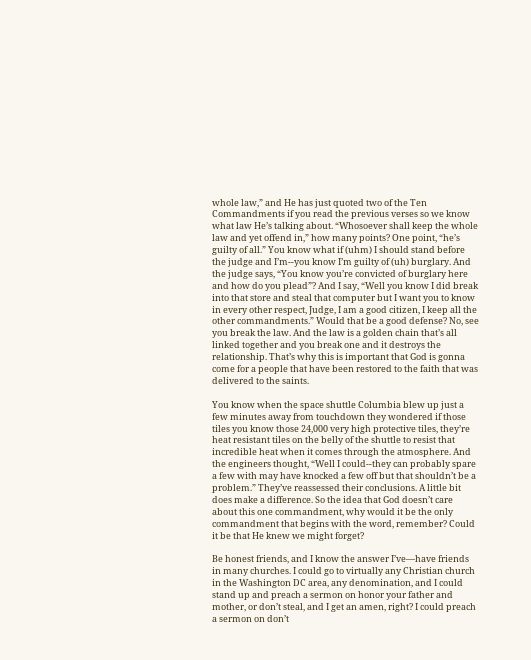whole law,” and He has just quoted two of the Ten Commandments if you read the previous verses so we know what law He’s talking about. “Whosoever shall keep the whole law and yet offend in,” how many points? One point, “he’s guilty of all.” You know what if (uhm) I should stand before the judge and I’m--you know I’m guilty of (uh) burglary. And the judge says, “You know you’re convicted of burglary here and how do you plead”? And I say, “Well you know I did break into that store and steal that computer but I want you to know in every other respect, Judge, I am a good citizen, I keep all the other commandments.” Would that be a good defense? No, see you break the law. And the law is a golden chain that’s all linked together and you break one and it destroys the relationship. That’s why this is important that God is gonna come for a people that have been restored to the faith that was delivered to the saints.

You know when the space shuttle Columbia blew up just a few minutes away from touchdown they wondered if those tiles you know those 24,000 very high protective tiles, they’re heat resistant tiles on the belly of the shuttle to resist that incredible heat when it comes through the atmosphere. And the engineers thought, “Well I could--they can probably spare a few with may have knocked a few off but that shouldn’t be a problem.” They’ve reassessed their conclusions. A little bit does make a difference. So the idea that God doesn’t care about this one commandment, why would it be the only commandment that begins with the word, remember? Could it be that He knew we might forget?

Be honest friends, and I know the answer I’ve—have friends in many churches. I could go to virtually any Christian church in the Washington DC area, any denomination, and I could stand up and preach a sermon on honor your father and mother, or don’t steal, and I get an amen, right? I could preach a sermon on don’t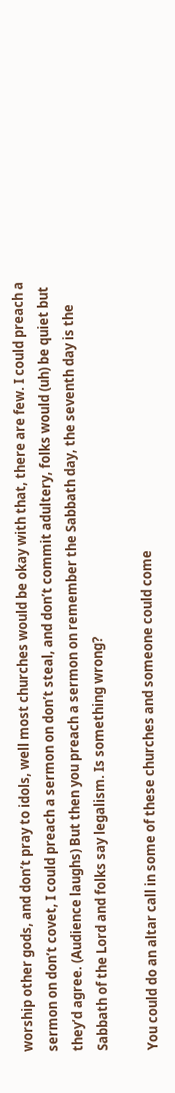worship other gods, and don’t pray to idols, well most churches would be okay with that, there are few. I could preach a sermon on don’t covet, I could preach a sermon on don’t steal, and don’t commit adultery, folks would (uh) be quiet but they’d agree. (Audience laughs) But then you preach a sermon on remember the Sabbath day, the seventh day is the Sabbath of the Lord and folks say legalism. Is something wrong?

You could do an altar call in some of these churches and someone could come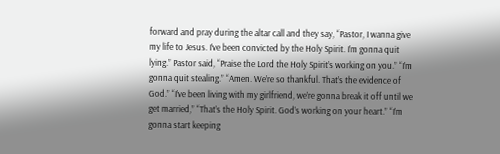forward and pray during the altar call and they say, “Pastor, I wanna give my life to Jesus. I’ve been convicted by the Holy Spirit. I’m gonna quit lying.” Pastor said, “Praise the Lord the Holy Spirit’s working on you.” “I’m gonna quit stealing.” “Amen. We’re so thankful. That’s the evidence of God.” “I’ve been living with my girlfriend, we’re gonna break it off until we get married,” “That’s the Holy Spirit. God’s working on your heart.” “I’m gonna start keeping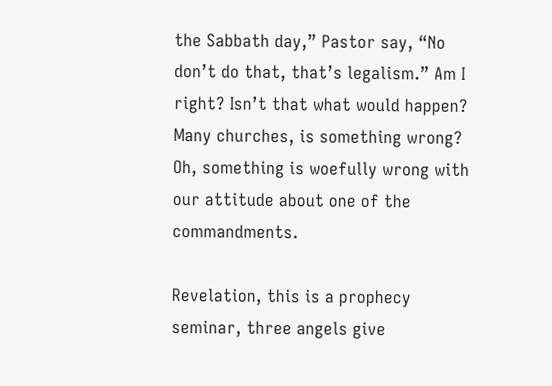the Sabbath day,” Pastor say, “No don’t do that, that’s legalism.” Am I right? Isn’t that what would happen? Many churches, is something wrong? Oh, something is woefully wrong with our attitude about one of the commandments.

Revelation, this is a prophecy seminar, three angels give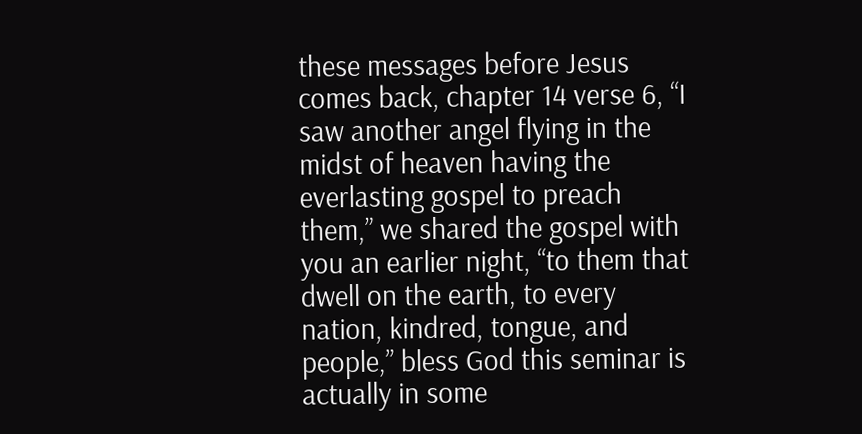these messages before Jesus comes back, chapter 14 verse 6, “I saw another angel flying in the midst of heaven having the everlasting gospel to preach them,” we shared the gospel with you an earlier night, “to them that dwell on the earth, to every nation, kindred, tongue, and people,” bless God this seminar is actually in some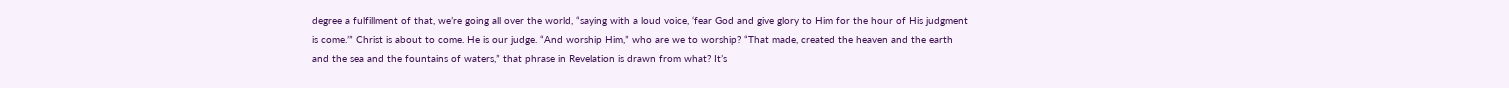degree a fulfillment of that, we’re going all over the world, “saying with a loud voice, ‘fear God and give glory to Him for the hour of His judgment is come.’” Christ is about to come. He is our judge. “And worship Him,” who are we to worship? “That made, created the heaven and the earth and the sea and the fountains of waters,” that phrase in Revelation is drawn from what? It’s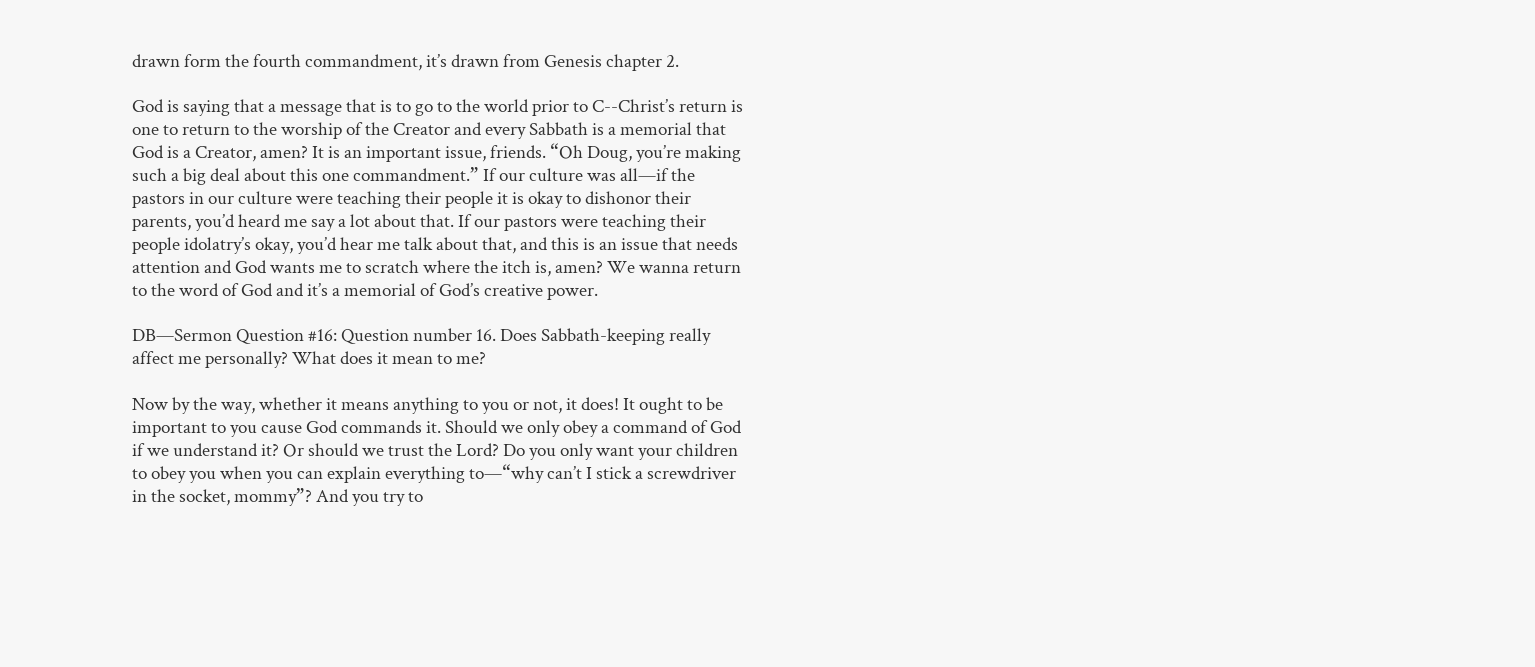drawn form the fourth commandment, it’s drawn from Genesis chapter 2.

God is saying that a message that is to go to the world prior to C--Christ’s return is one to return to the worship of the Creator and every Sabbath is a memorial that God is a Creator, amen? It is an important issue, friends. “Oh Doug, you’re making such a big deal about this one commandment.” If our culture was all—if the pastors in our culture were teaching their people it is okay to dishonor their parents, you’d heard me say a lot about that. If our pastors were teaching their people idolatry’s okay, you’d hear me talk about that, and this is an issue that needs attention and God wants me to scratch where the itch is, amen? We wanna return to the word of God and it’s a memorial of God’s creative power.

DB—Sermon Question #16: Question number 16. Does Sabbath-keeping really affect me personally? What does it mean to me?

Now by the way, whether it means anything to you or not, it does! It ought to be important to you cause God commands it. Should we only obey a command of God if we understand it? Or should we trust the Lord? Do you only want your children to obey you when you can explain everything to—“why can’t I stick a screwdriver in the socket, mommy”? And you try to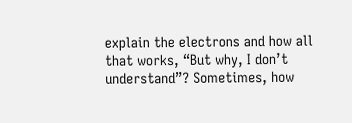explain the electrons and how all that works, “But why, I don’t understand”? Sometimes, how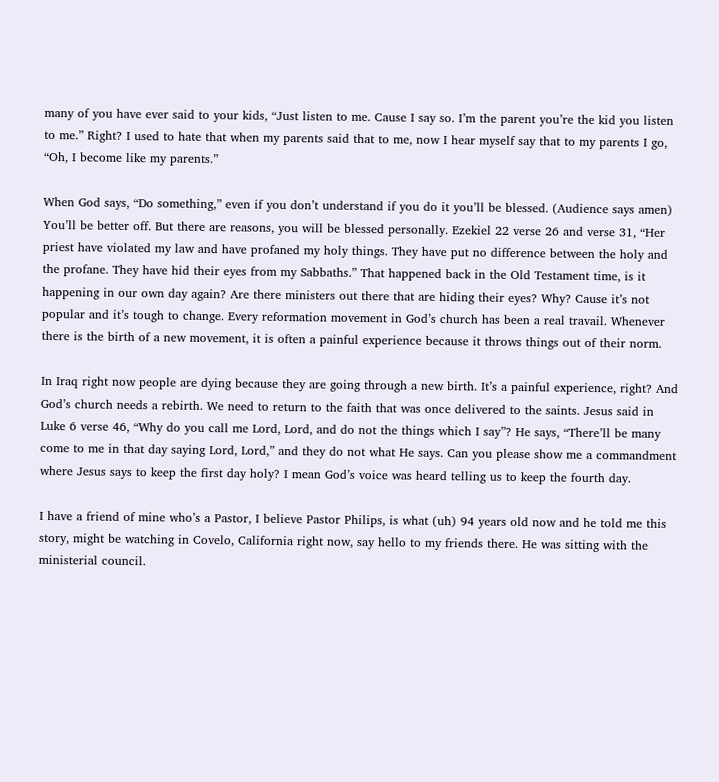many of you have ever said to your kids, “Just listen to me. Cause I say so. I’m the parent you’re the kid you listen to me.” Right? I used to hate that when my parents said that to me, now I hear myself say that to my parents I go, “Oh, I become like my parents.”

When God says, “Do something,” even if you don’t understand if you do it you’ll be blessed. (Audience says amen) You’ll be better off. But there are reasons, you will be blessed personally. Ezekiel 22 verse 26 and verse 31, “Her priest have violated my law and have profaned my holy things. They have put no difference between the holy and the profane. They have hid their eyes from my Sabbaths.” That happened back in the Old Testament time, is it happening in our own day again? Are there ministers out there that are hiding their eyes? Why? Cause it’s not popular and it’s tough to change. Every reformation movement in God’s church has been a real travail. Whenever there is the birth of a new movement, it is often a painful experience because it throws things out of their norm.

In Iraq right now people are dying because they are going through a new birth. It’s a painful experience, right? And God’s church needs a rebirth. We need to return to the faith that was once delivered to the saints. Jesus said in Luke 6 verse 46, “Why do you call me Lord, Lord, and do not the things which I say”? He says, “There’ll be many come to me in that day saying Lord, Lord,” and they do not what He says. Can you please show me a commandment where Jesus says to keep the first day holy? I mean God’s voice was heard telling us to keep the fourth day.

I have a friend of mine who’s a Pastor, I believe Pastor Philips, is what (uh) 94 years old now and he told me this story, might be watching in Covelo, California right now, say hello to my friends there. He was sitting with the ministerial council.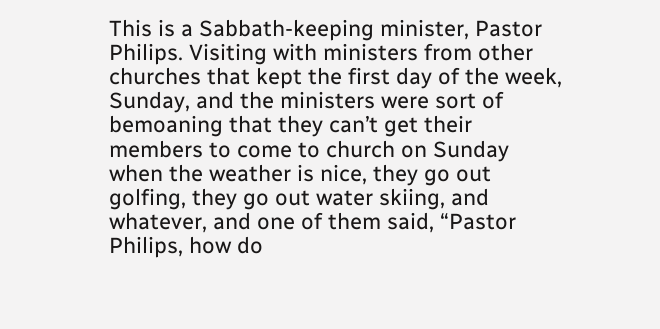This is a Sabbath-keeping minister, Pastor Philips. Visiting with ministers from other churches that kept the first day of the week, Sunday, and the ministers were sort of bemoaning that they can’t get their members to come to church on Sunday when the weather is nice, they go out golfing, they go out water skiing, and whatever, and one of them said, “Pastor Philips, how do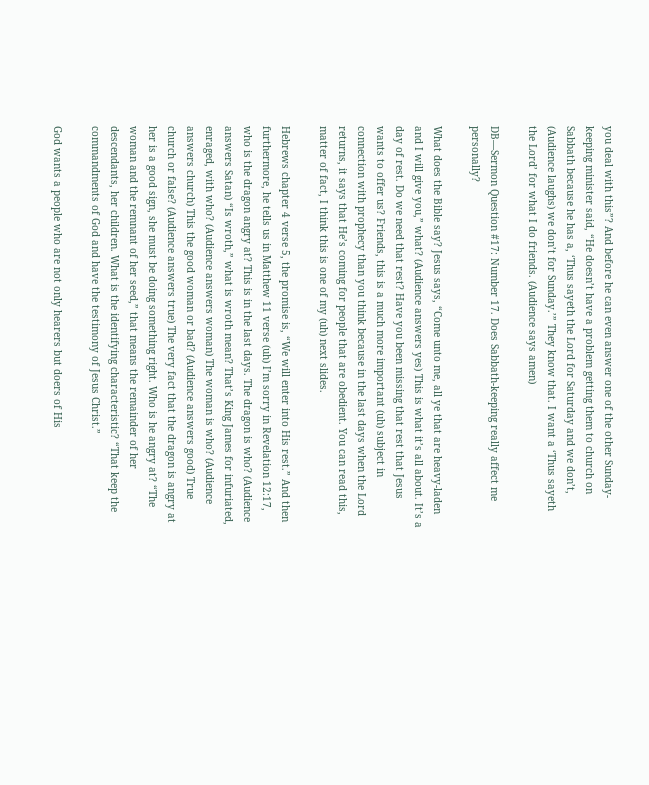you deal with this”? And before he can even answer one of the other Sunday-keeping minister said, “He doesn’t have a problem getting them to church on Sabbath because he has a, ‘Thus sayeth the Lord for Saturday and we don’t, (Audience laughs) we don’t for Sunday.’” They know that. I want a ‘Thus sayeth the Lord’ for what I do friends. (Audience says amen)

DB—Sermon Question #17: Number 17. Does Sabbath-keeping really affect me personally?

What does the Bible say? Jesus says, “Come unto me, all ye that are heavy-laden and I will give you,” what? (Audience answers yes) This is what it’s all about. It’s a day of rest. Do we need that rest? Have you been missing that rest that Jesus wants to offer us? Friends, this is a much more important (uh) subject in connection with prophecy than you think because in the last days when the Lord returns, it says that He’s coming for people that are obedient. You can read this, matter of fact, I think this is one of my (uh) next slides.

Hebrews chapter 4 verse 5, the promise is, “We will enter into His rest.” And then furthermore, he tells us in Matthew 11 verse (uh) I’m sorry in Revelation 12:17, who is the dragon angry at? This is in the last days. The dragon is who? (Audience answers Satan) “Is wroth,” what is wroth mean? That’s King James for infuriated, enraged, with who? (Audience answers woman) The woman is who? (Audience answers church) This the good woman or bad? (Audience answers good) True church or false? (Audience answers true) The very fact that the dragon is angry at her is a good sign, she must be doing something right. Who is he angry at? “The woman and the remnant of her seed,” that means the remainder of her descendants, her children. What is the identifying characteristic? “That keep the commandments of God and have the testimony of Jesus Christ.”

God wants a people who are not only hearers but doers of His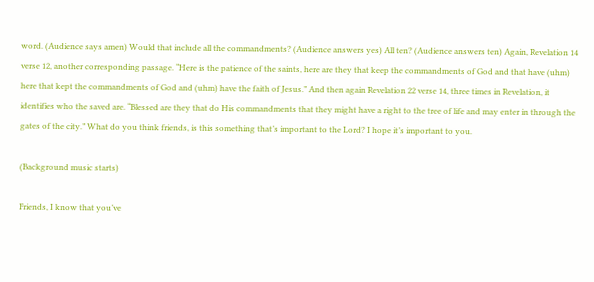word. (Audience says amen) Would that include all the commandments? (Audience answers yes) All ten? (Audience answers ten) Again, Revelation 14 verse 12, another corresponding passage. “Here is the patience of the saints, here are they that keep the commandments of God and that have (uhm) here that kept the commandments of God and (uhm) have the faith of Jesus.” And then again Revelation 22 verse 14, three times in Revelation, it identifies who the saved are. “Blessed are they that do His commandments that they might have a right to the tree of life and may enter in through the gates of the city.” What do you think friends, is this something that’s important to the Lord? I hope it’s important to you.

(Background music starts)

Friends, I know that you’ve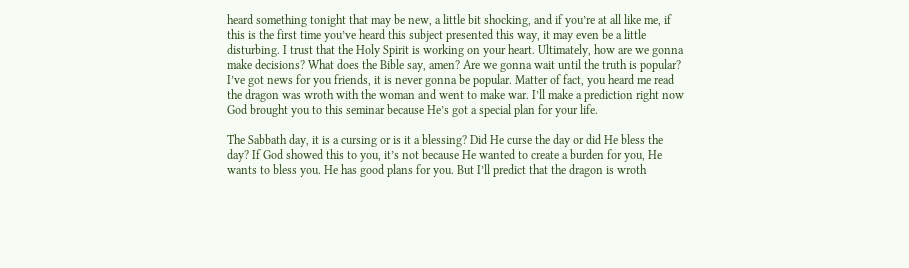heard something tonight that may be new, a little bit shocking, and if you’re at all like me, if this is the first time you’ve heard this subject presented this way, it may even be a little disturbing. I trust that the Holy Spirit is working on your heart. Ultimately, how are we gonna make decisions? What does the Bible say, amen? Are we gonna wait until the truth is popular? I’ve got news for you friends, it is never gonna be popular. Matter of fact, you heard me read the dragon was wroth with the woman and went to make war. I’ll make a prediction right now God brought you to this seminar because He’s got a special plan for your life.

The Sabbath day, it is a cursing or is it a blessing? Did He curse the day or did He bless the day? If God showed this to you, it’s not because He wanted to create a burden for you, He wants to bless you. He has good plans for you. But I’ll predict that the dragon is wroth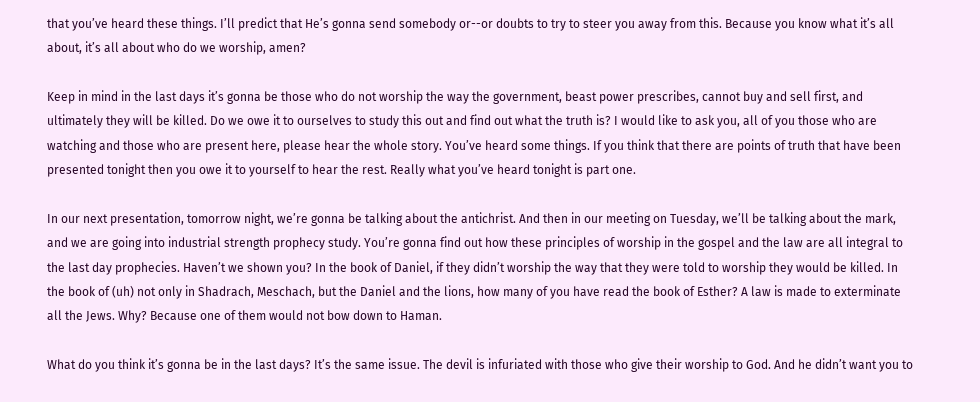that you’ve heard these things. I’ll predict that He’s gonna send somebody or--or doubts to try to steer you away from this. Because you know what it’s all about, it’s all about who do we worship, amen?

Keep in mind in the last days it’s gonna be those who do not worship the way the government, beast power prescribes, cannot buy and sell first, and ultimately they will be killed. Do we owe it to ourselves to study this out and find out what the truth is? I would like to ask you, all of you those who are watching and those who are present here, please hear the whole story. You’ve heard some things. If you think that there are points of truth that have been presented tonight then you owe it to yourself to hear the rest. Really what you’ve heard tonight is part one.

In our next presentation, tomorrow night, we’re gonna be talking about the antichrist. And then in our meeting on Tuesday, we’ll be talking about the mark, and we are going into industrial strength prophecy study. You’re gonna find out how these principles of worship in the gospel and the law are all integral to the last day prophecies. Haven’t we shown you? In the book of Daniel, if they didn’t worship the way that they were told to worship they would be killed. In the book of (uh) not only in Shadrach, Meschach, but the Daniel and the lions, how many of you have read the book of Esther? A law is made to exterminate all the Jews. Why? Because one of them would not bow down to Haman.

What do you think it’s gonna be in the last days? It’s the same issue. The devil is infuriated with those who give their worship to God. And he didn’t want you to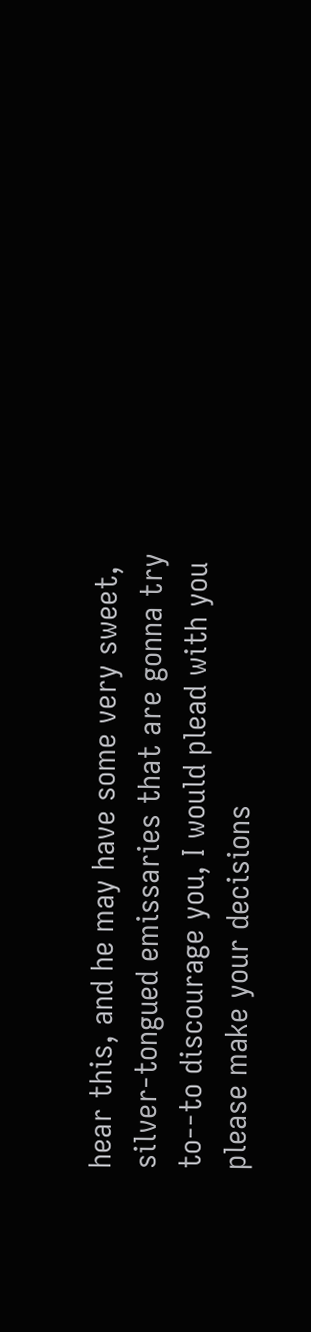hear this, and he may have some very sweet, silver-tongued emissaries that are gonna try to--to discourage you, I would plead with you please make your decisions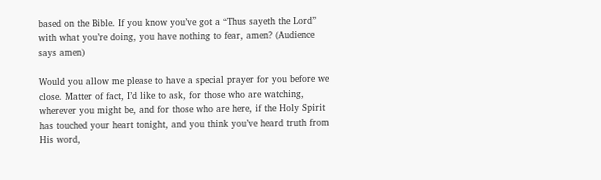based on the Bible. If you know you’ve got a “Thus sayeth the Lord” with what you’re doing, you have nothing to fear, amen? (Audience says amen)

Would you allow me please to have a special prayer for you before we close. Matter of fact, I’d like to ask, for those who are watching, wherever you might be, and for those who are here, if the Holy Spirit has touched your heart tonight, and you think you’ve heard truth from His word,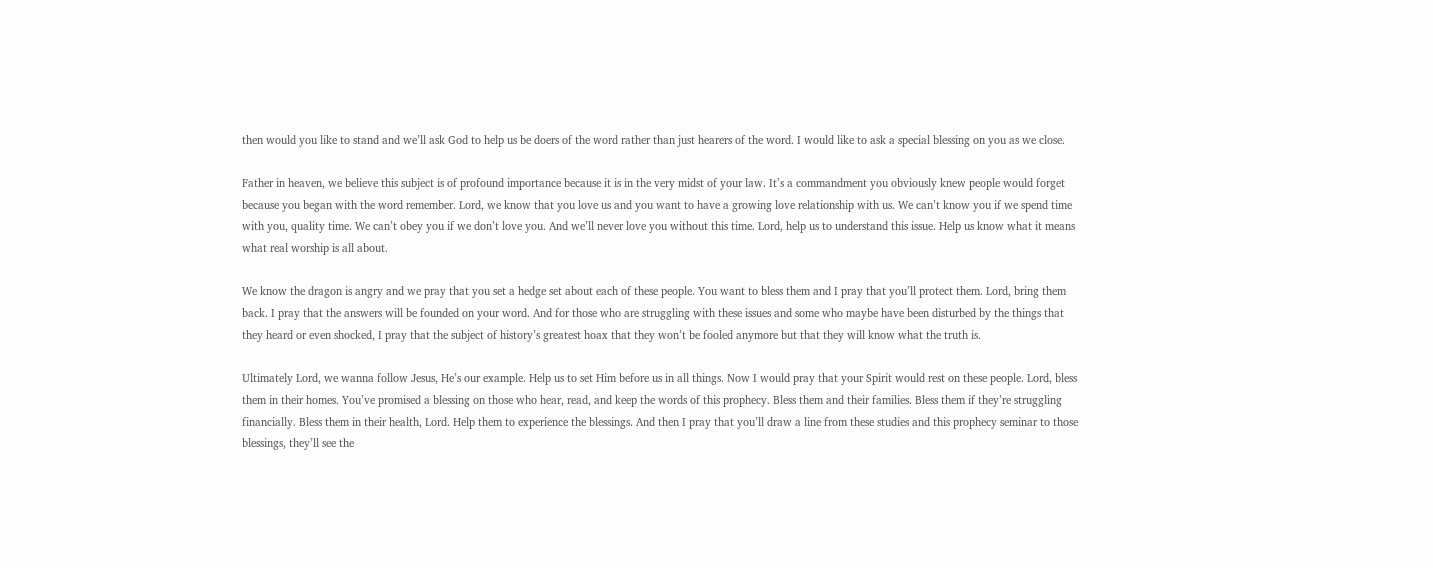then would you like to stand and we’ll ask God to help us be doers of the word rather than just hearers of the word. I would like to ask a special blessing on you as we close.

Father in heaven, we believe this subject is of profound importance because it is in the very midst of your law. It’s a commandment you obviously knew people would forget because you began with the word remember. Lord, we know that you love us and you want to have a growing love relationship with us. We can’t know you if we spend time with you, quality time. We can’t obey you if we don’t love you. And we’ll never love you without this time. Lord, help us to understand this issue. Help us know what it means what real worship is all about.

We know the dragon is angry and we pray that you set a hedge set about each of these people. You want to bless them and I pray that you’ll protect them. Lord, bring them back. I pray that the answers will be founded on your word. And for those who are struggling with these issues and some who maybe have been disturbed by the things that they heard or even shocked, I pray that the subject of history’s greatest hoax that they won’t be fooled anymore but that they will know what the truth is.

Ultimately Lord, we wanna follow Jesus, He’s our example. Help us to set Him before us in all things. Now I would pray that your Spirit would rest on these people. Lord, bless them in their homes. You’ve promised a blessing on those who hear, read, and keep the words of this prophecy. Bless them and their families. Bless them if they’re struggling financially. Bless them in their health, Lord. Help them to experience the blessings. And then I pray that you’ll draw a line from these studies and this prophecy seminar to those blessings, they’ll see the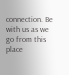connection. Be with us as we go from this place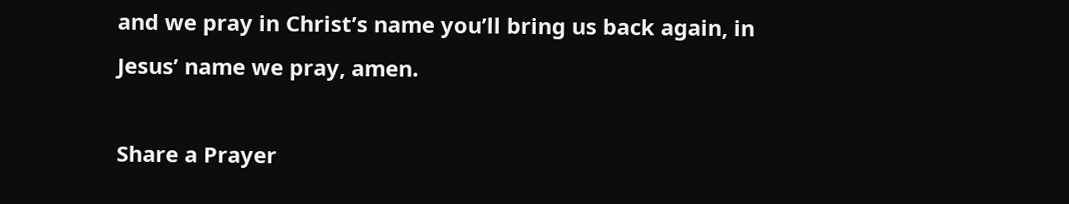and we pray in Christ’s name you’ll bring us back again, in Jesus’ name we pray, amen.

Share a Prayer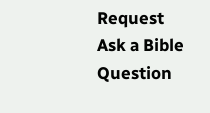Request
Ask a Bible Question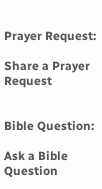Prayer Request:

Share a Prayer Request


Bible Question:

Ask a Bible Question